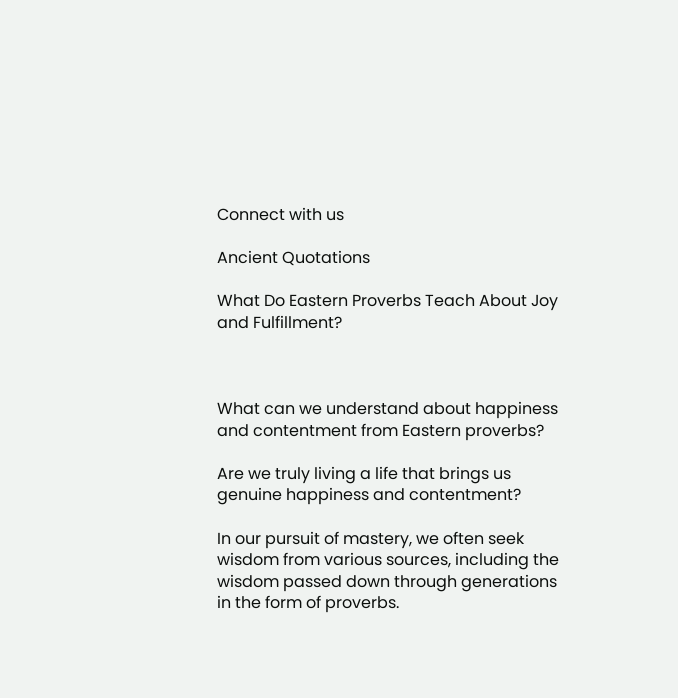Connect with us

Ancient Quotations

What Do Eastern Proverbs Teach About Joy and Fulfillment?



What can we understand about happiness and contentment from Eastern proverbs?

Are we truly living a life that brings us genuine happiness and contentment?

In our pursuit of mastery, we often seek wisdom from various sources, including the wisdom passed down through generations in the form of proverbs.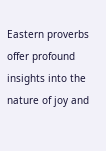Eastern proverbs offer profound insights into the nature of joy and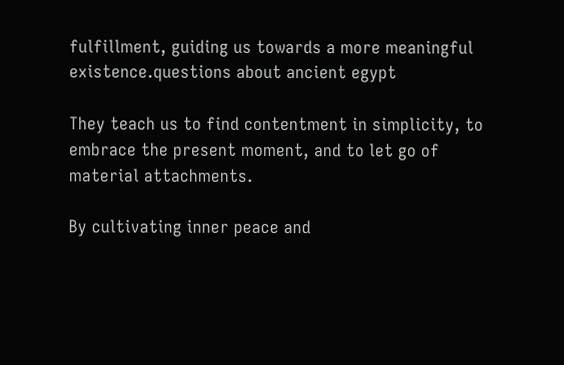fulfillment, guiding us towards a more meaningful existence.questions about ancient egypt

They teach us to find contentment in simplicity, to embrace the present moment, and to let go of material attachments.

By cultivating inner peace and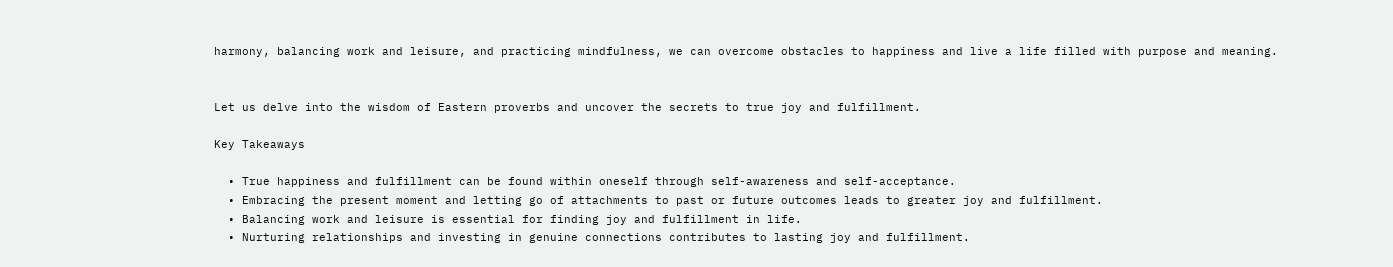harmony, balancing work and leisure, and practicing mindfulness, we can overcome obstacles to happiness and live a life filled with purpose and meaning.


Let us delve into the wisdom of Eastern proverbs and uncover the secrets to true joy and fulfillment.

Key Takeaways

  • True happiness and fulfillment can be found within oneself through self-awareness and self-acceptance.
  • Embracing the present moment and letting go of attachments to past or future outcomes leads to greater joy and fulfillment.
  • Balancing work and leisure is essential for finding joy and fulfillment in life.
  • Nurturing relationships and investing in genuine connections contributes to lasting joy and fulfillment.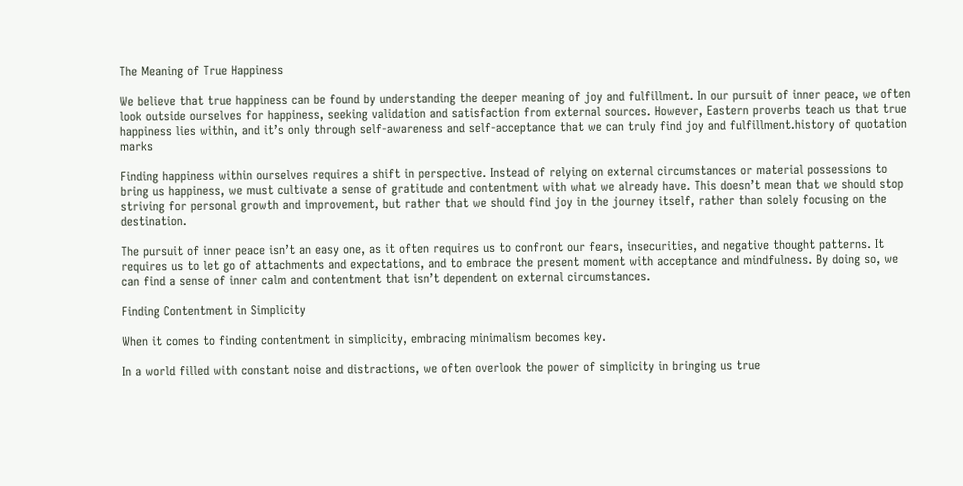The Meaning of True Happiness

We believe that true happiness can be found by understanding the deeper meaning of joy and fulfillment. In our pursuit of inner peace, we often look outside ourselves for happiness, seeking validation and satisfaction from external sources. However, Eastern proverbs teach us that true happiness lies within, and it’s only through self-awareness and self-acceptance that we can truly find joy and fulfillment.history of quotation marks

Finding happiness within ourselves requires a shift in perspective. Instead of relying on external circumstances or material possessions to bring us happiness, we must cultivate a sense of gratitude and contentment with what we already have. This doesn’t mean that we should stop striving for personal growth and improvement, but rather that we should find joy in the journey itself, rather than solely focusing on the destination.

The pursuit of inner peace isn’t an easy one, as it often requires us to confront our fears, insecurities, and negative thought patterns. It requires us to let go of attachments and expectations, and to embrace the present moment with acceptance and mindfulness. By doing so, we can find a sense of inner calm and contentment that isn’t dependent on external circumstances.

Finding Contentment in Simplicity

When it comes to finding contentment in simplicity, embracing minimalism becomes key.

In a world filled with constant noise and distractions, we often overlook the power of simplicity in bringing us true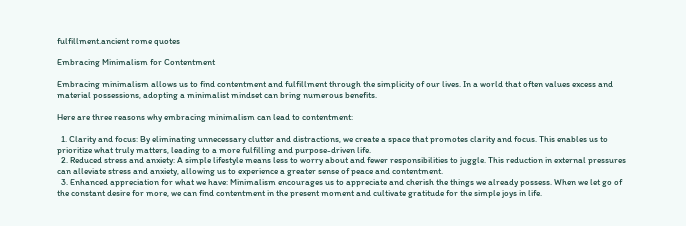fulfillment.ancient rome quotes

Embracing Minimalism for Contentment

Embracing minimalism allows us to find contentment and fulfillment through the simplicity of our lives. In a world that often values excess and material possessions, adopting a minimalist mindset can bring numerous benefits.

Here are three reasons why embracing minimalism can lead to contentment:

  1. Clarity and focus: By eliminating unnecessary clutter and distractions, we create a space that promotes clarity and focus. This enables us to prioritize what truly matters, leading to a more fulfilling and purpose-driven life.
  2. Reduced stress and anxiety: A simple lifestyle means less to worry about and fewer responsibilities to juggle. This reduction in external pressures can alleviate stress and anxiety, allowing us to experience a greater sense of peace and contentment.
  3. Enhanced appreciation for what we have: Minimalism encourages us to appreciate and cherish the things we already possess. When we let go of the constant desire for more, we can find contentment in the present moment and cultivate gratitude for the simple joys in life.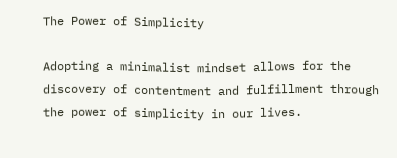The Power of Simplicity

Adopting a minimalist mindset allows for the discovery of contentment and fulfillment through the power of simplicity in our lives.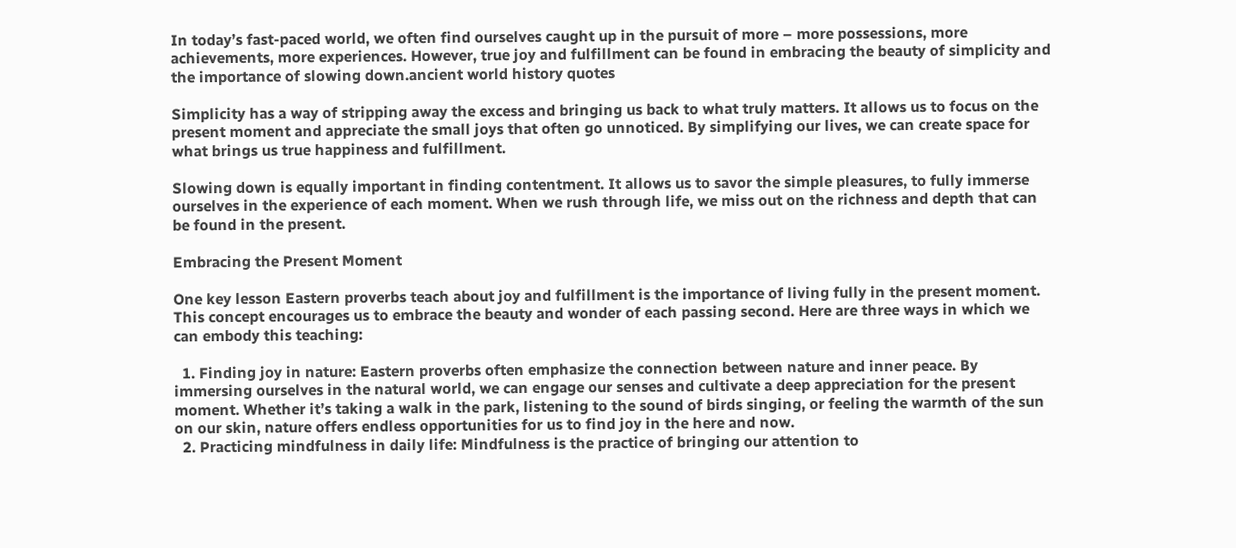In today’s fast-paced world, we often find ourselves caught up in the pursuit of more – more possessions, more achievements, more experiences. However, true joy and fulfillment can be found in embracing the beauty of simplicity and the importance of slowing down.ancient world history quotes

Simplicity has a way of stripping away the excess and bringing us back to what truly matters. It allows us to focus on the present moment and appreciate the small joys that often go unnoticed. By simplifying our lives, we can create space for what brings us true happiness and fulfillment.

Slowing down is equally important in finding contentment. It allows us to savor the simple pleasures, to fully immerse ourselves in the experience of each moment. When we rush through life, we miss out on the richness and depth that can be found in the present.

Embracing the Present Moment

One key lesson Eastern proverbs teach about joy and fulfillment is the importance of living fully in the present moment. This concept encourages us to embrace the beauty and wonder of each passing second. Here are three ways in which we can embody this teaching:

  1. Finding joy in nature: Eastern proverbs often emphasize the connection between nature and inner peace. By immersing ourselves in the natural world, we can engage our senses and cultivate a deep appreciation for the present moment. Whether it’s taking a walk in the park, listening to the sound of birds singing, or feeling the warmth of the sun on our skin, nature offers endless opportunities for us to find joy in the here and now.
  2. Practicing mindfulness in daily life: Mindfulness is the practice of bringing our attention to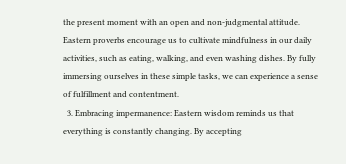the present moment with an open and non-judgmental attitude. Eastern proverbs encourage us to cultivate mindfulness in our daily activities, such as eating, walking, and even washing dishes. By fully immersing ourselves in these simple tasks, we can experience a sense of fulfillment and contentment.
  3. Embracing impermanence: Eastern wisdom reminds us that everything is constantly changing. By accepting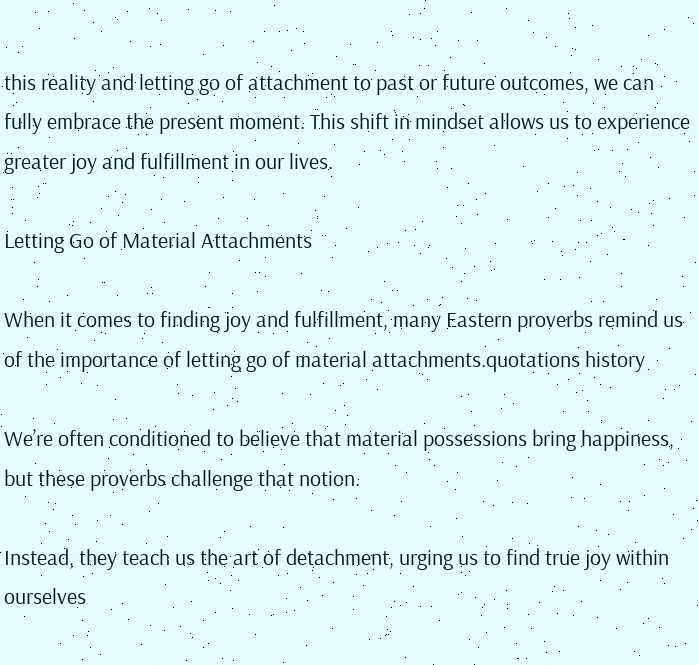this reality and letting go of attachment to past or future outcomes, we can fully embrace the present moment. This shift in mindset allows us to experience greater joy and fulfillment in our lives.

Letting Go of Material Attachments

When it comes to finding joy and fulfillment, many Eastern proverbs remind us of the importance of letting go of material attachments.quotations history

We’re often conditioned to believe that material possessions bring happiness, but these proverbs challenge that notion.

Instead, they teach us the art of detachment, urging us to find true joy within ourselves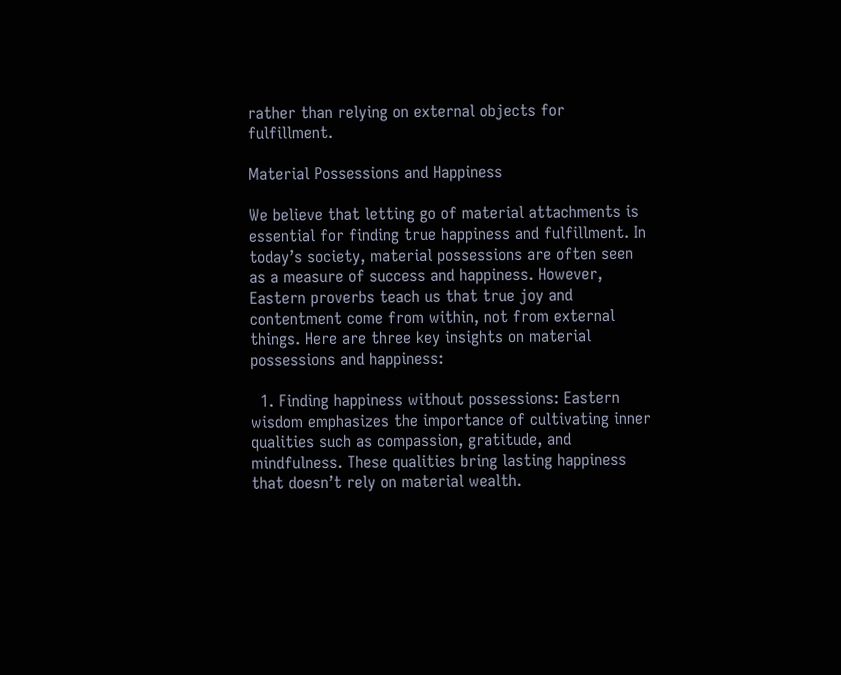rather than relying on external objects for fulfillment.

Material Possessions and Happiness

We believe that letting go of material attachments is essential for finding true happiness and fulfillment. In today’s society, material possessions are often seen as a measure of success and happiness. However, Eastern proverbs teach us that true joy and contentment come from within, not from external things. Here are three key insights on material possessions and happiness:

  1. Finding happiness without possessions: Eastern wisdom emphasizes the importance of cultivating inner qualities such as compassion, gratitude, and mindfulness. These qualities bring lasting happiness that doesn’t rely on material wealth.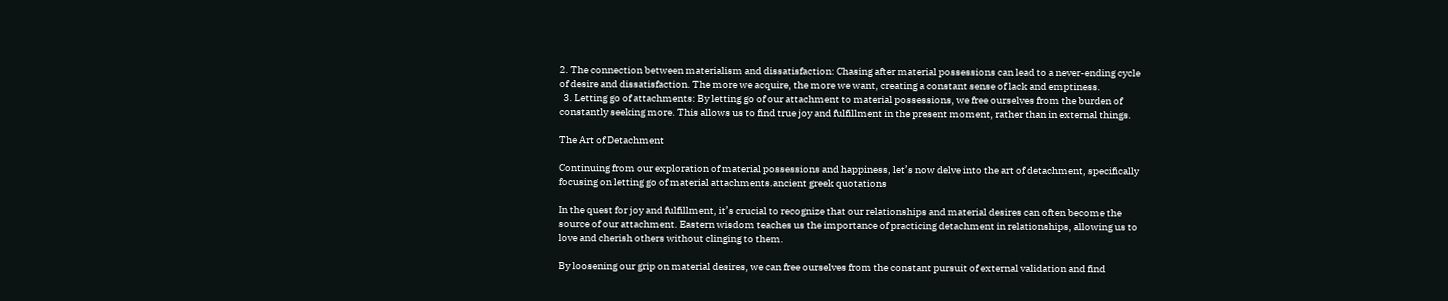2. The connection between materialism and dissatisfaction: Chasing after material possessions can lead to a never-ending cycle of desire and dissatisfaction. The more we acquire, the more we want, creating a constant sense of lack and emptiness.
  3. Letting go of attachments: By letting go of our attachment to material possessions, we free ourselves from the burden of constantly seeking more. This allows us to find true joy and fulfillment in the present moment, rather than in external things.

The Art of Detachment

Continuing from our exploration of material possessions and happiness, let’s now delve into the art of detachment, specifically focusing on letting go of material attachments.ancient greek quotations

In the quest for joy and fulfillment, it’s crucial to recognize that our relationships and material desires can often become the source of our attachment. Eastern wisdom teaches us the importance of practicing detachment in relationships, allowing us to love and cherish others without clinging to them.

By loosening our grip on material desires, we can free ourselves from the constant pursuit of external validation and find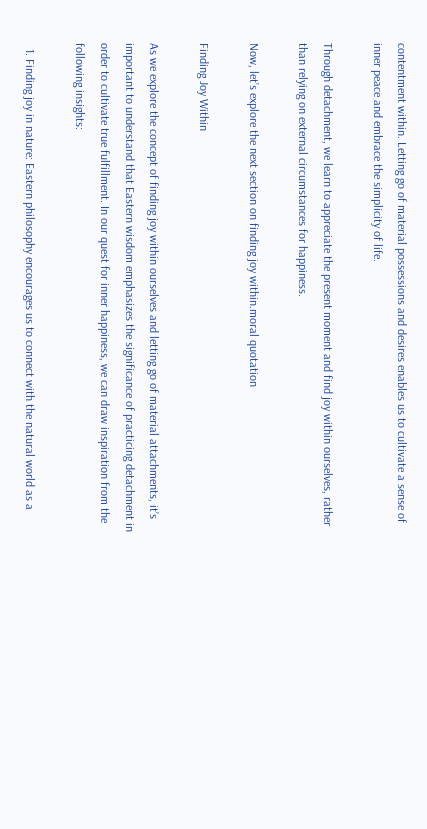contentment within. Letting go of material possessions and desires enables us to cultivate a sense of inner peace and embrace the simplicity of life.

Through detachment, we learn to appreciate the present moment and find joy within ourselves, rather than relying on external circumstances for happiness.

Now, let’s explore the next section on finding joy within.moral quotation

Finding Joy Within

As we explore the concept of finding joy within ourselves and letting go of material attachments, it’s important to understand that Eastern wisdom emphasizes the significance of practicing detachment in order to cultivate true fulfillment. In our quest for inner happiness, we can draw inspiration from the following insights:

  1. Finding joy in nature: Eastern philosophy encourages us to connect with the natural world as a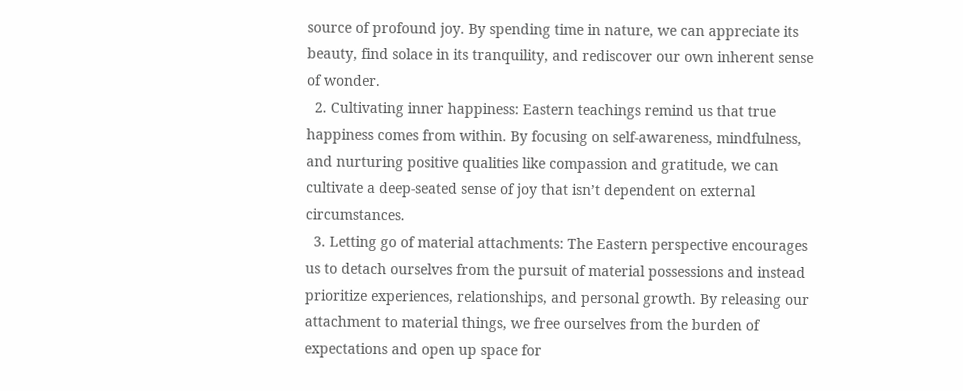source of profound joy. By spending time in nature, we can appreciate its beauty, find solace in its tranquility, and rediscover our own inherent sense of wonder.
  2. Cultivating inner happiness: Eastern teachings remind us that true happiness comes from within. By focusing on self-awareness, mindfulness, and nurturing positive qualities like compassion and gratitude, we can cultivate a deep-seated sense of joy that isn’t dependent on external circumstances.
  3. Letting go of material attachments: The Eastern perspective encourages us to detach ourselves from the pursuit of material possessions and instead prioritize experiences, relationships, and personal growth. By releasing our attachment to material things, we free ourselves from the burden of expectations and open up space for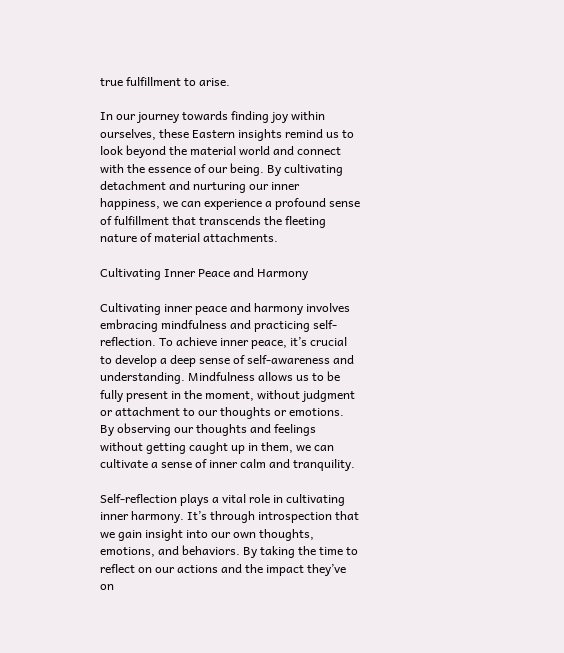true fulfillment to arise.

In our journey towards finding joy within ourselves, these Eastern insights remind us to look beyond the material world and connect with the essence of our being. By cultivating detachment and nurturing our inner happiness, we can experience a profound sense of fulfillment that transcends the fleeting nature of material attachments.

Cultivating Inner Peace and Harmony

Cultivating inner peace and harmony involves embracing mindfulness and practicing self-reflection. To achieve inner peace, it’s crucial to develop a deep sense of self-awareness and understanding. Mindfulness allows us to be fully present in the moment, without judgment or attachment to our thoughts or emotions. By observing our thoughts and feelings without getting caught up in them, we can cultivate a sense of inner calm and tranquility.

Self-reflection plays a vital role in cultivating inner harmony. It’s through introspection that we gain insight into our own thoughts, emotions, and behaviors. By taking the time to reflect on our actions and the impact they’ve on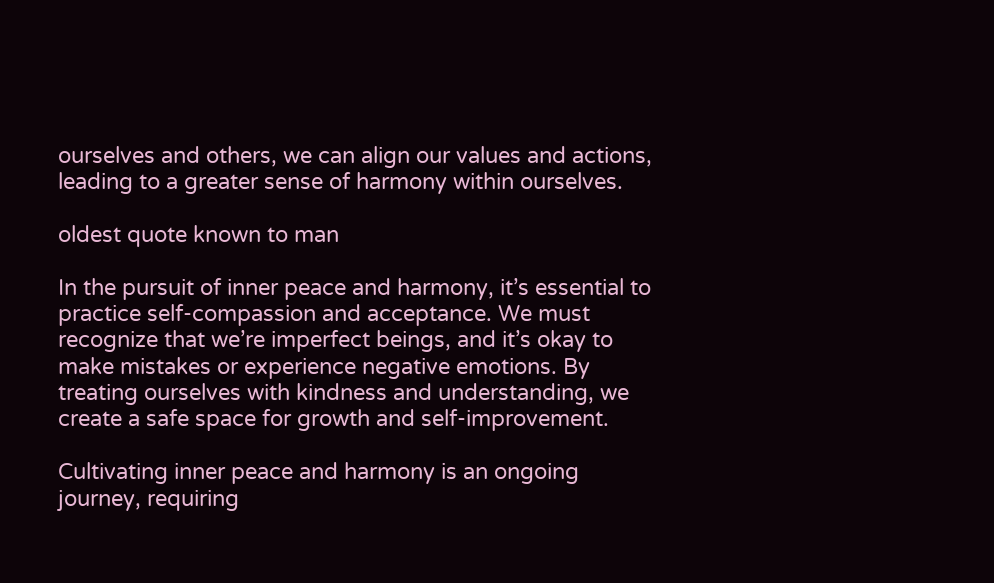ourselves and others, we can align our values and actions, leading to a greater sense of harmony within ourselves.

oldest quote known to man

In the pursuit of inner peace and harmony, it’s essential to practice self-compassion and acceptance. We must recognize that we’re imperfect beings, and it’s okay to make mistakes or experience negative emotions. By treating ourselves with kindness and understanding, we create a safe space for growth and self-improvement.

Cultivating inner peace and harmony is an ongoing journey, requiring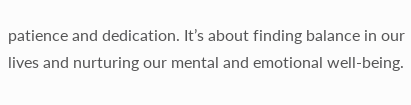patience and dedication. It’s about finding balance in our lives and nurturing our mental and emotional well-being.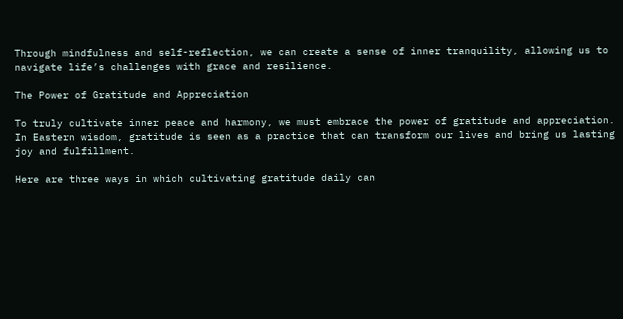Through mindfulness and self-reflection, we can create a sense of inner tranquility, allowing us to navigate life’s challenges with grace and resilience.

The Power of Gratitude and Appreciation

To truly cultivate inner peace and harmony, we must embrace the power of gratitude and appreciation. In Eastern wisdom, gratitude is seen as a practice that can transform our lives and bring us lasting joy and fulfillment.

Here are three ways in which cultivating gratitude daily can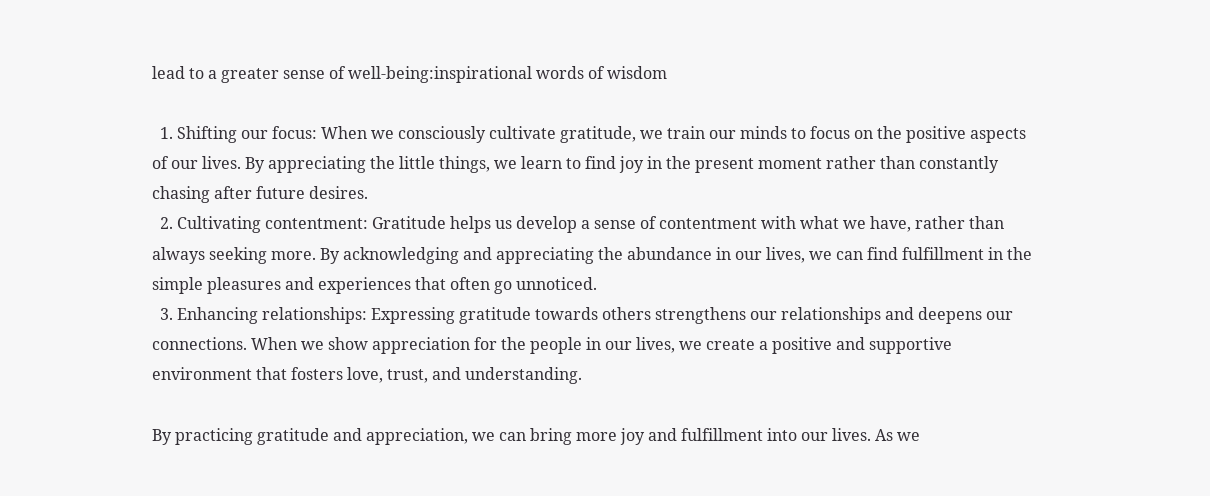lead to a greater sense of well-being:inspirational words of wisdom

  1. Shifting our focus: When we consciously cultivate gratitude, we train our minds to focus on the positive aspects of our lives. By appreciating the little things, we learn to find joy in the present moment rather than constantly chasing after future desires.
  2. Cultivating contentment: Gratitude helps us develop a sense of contentment with what we have, rather than always seeking more. By acknowledging and appreciating the abundance in our lives, we can find fulfillment in the simple pleasures and experiences that often go unnoticed.
  3. Enhancing relationships: Expressing gratitude towards others strengthens our relationships and deepens our connections. When we show appreciation for the people in our lives, we create a positive and supportive environment that fosters love, trust, and understanding.

By practicing gratitude and appreciation, we can bring more joy and fulfillment into our lives. As we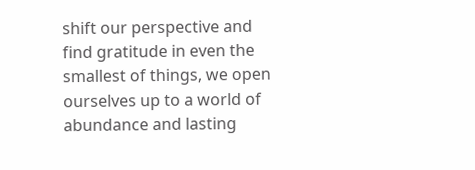shift our perspective and find gratitude in even the smallest of things, we open ourselves up to a world of abundance and lasting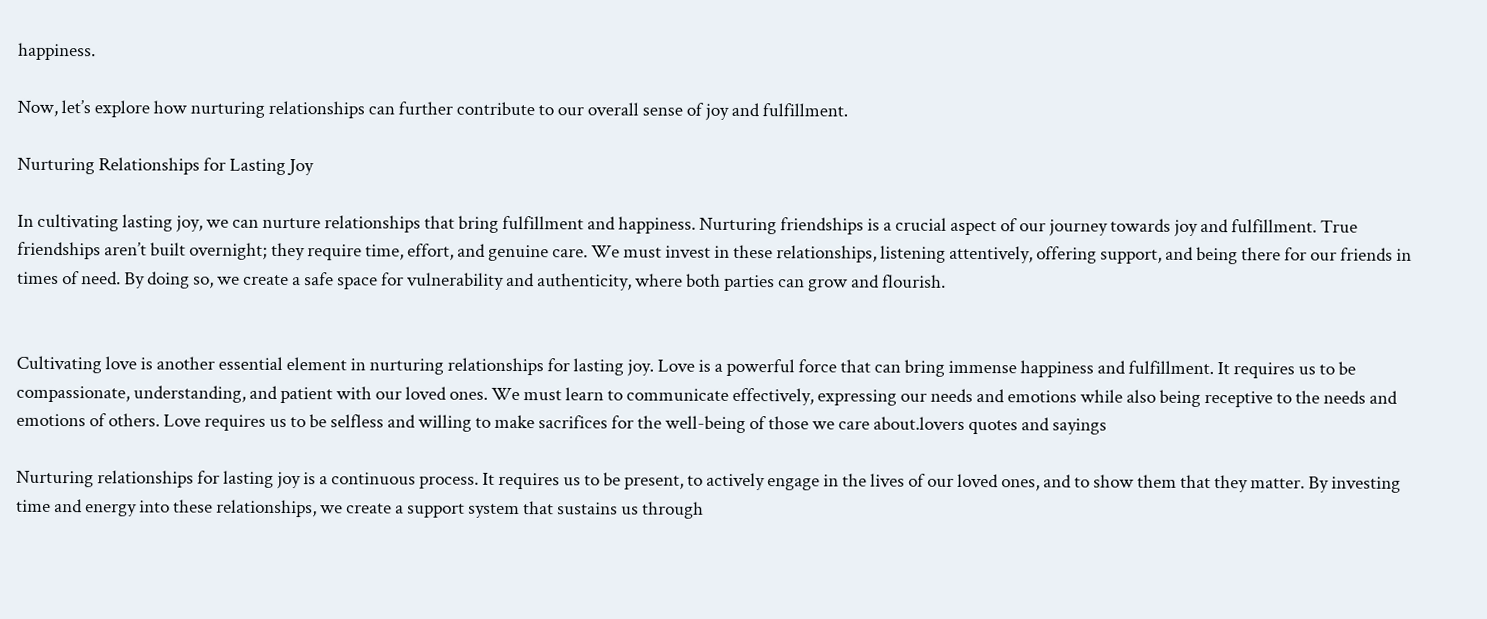happiness.

Now, let’s explore how nurturing relationships can further contribute to our overall sense of joy and fulfillment.

Nurturing Relationships for Lasting Joy

In cultivating lasting joy, we can nurture relationships that bring fulfillment and happiness. Nurturing friendships is a crucial aspect of our journey towards joy and fulfillment. True friendships aren’t built overnight; they require time, effort, and genuine care. We must invest in these relationships, listening attentively, offering support, and being there for our friends in times of need. By doing so, we create a safe space for vulnerability and authenticity, where both parties can grow and flourish.


Cultivating love is another essential element in nurturing relationships for lasting joy. Love is a powerful force that can bring immense happiness and fulfillment. It requires us to be compassionate, understanding, and patient with our loved ones. We must learn to communicate effectively, expressing our needs and emotions while also being receptive to the needs and emotions of others. Love requires us to be selfless and willing to make sacrifices for the well-being of those we care about.lovers quotes and sayings

Nurturing relationships for lasting joy is a continuous process. It requires us to be present, to actively engage in the lives of our loved ones, and to show them that they matter. By investing time and energy into these relationships, we create a support system that sustains us through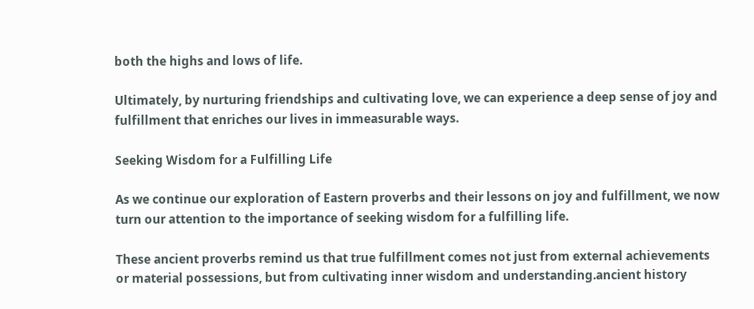both the highs and lows of life.

Ultimately, by nurturing friendships and cultivating love, we can experience a deep sense of joy and fulfillment that enriches our lives in immeasurable ways.

Seeking Wisdom for a Fulfilling Life

As we continue our exploration of Eastern proverbs and their lessons on joy and fulfillment, we now turn our attention to the importance of seeking wisdom for a fulfilling life.

These ancient proverbs remind us that true fulfillment comes not just from external achievements or material possessions, but from cultivating inner wisdom and understanding.ancient history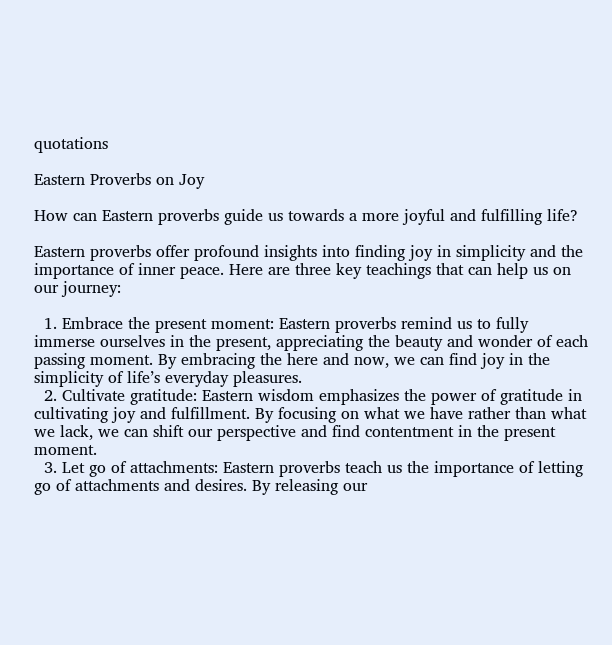quotations

Eastern Proverbs on Joy

How can Eastern proverbs guide us towards a more joyful and fulfilling life?

Eastern proverbs offer profound insights into finding joy in simplicity and the importance of inner peace. Here are three key teachings that can help us on our journey:

  1. Embrace the present moment: Eastern proverbs remind us to fully immerse ourselves in the present, appreciating the beauty and wonder of each passing moment. By embracing the here and now, we can find joy in the simplicity of life’s everyday pleasures.
  2. Cultivate gratitude: Eastern wisdom emphasizes the power of gratitude in cultivating joy and fulfillment. By focusing on what we have rather than what we lack, we can shift our perspective and find contentment in the present moment.
  3. Let go of attachments: Eastern proverbs teach us the importance of letting go of attachments and desires. By releasing our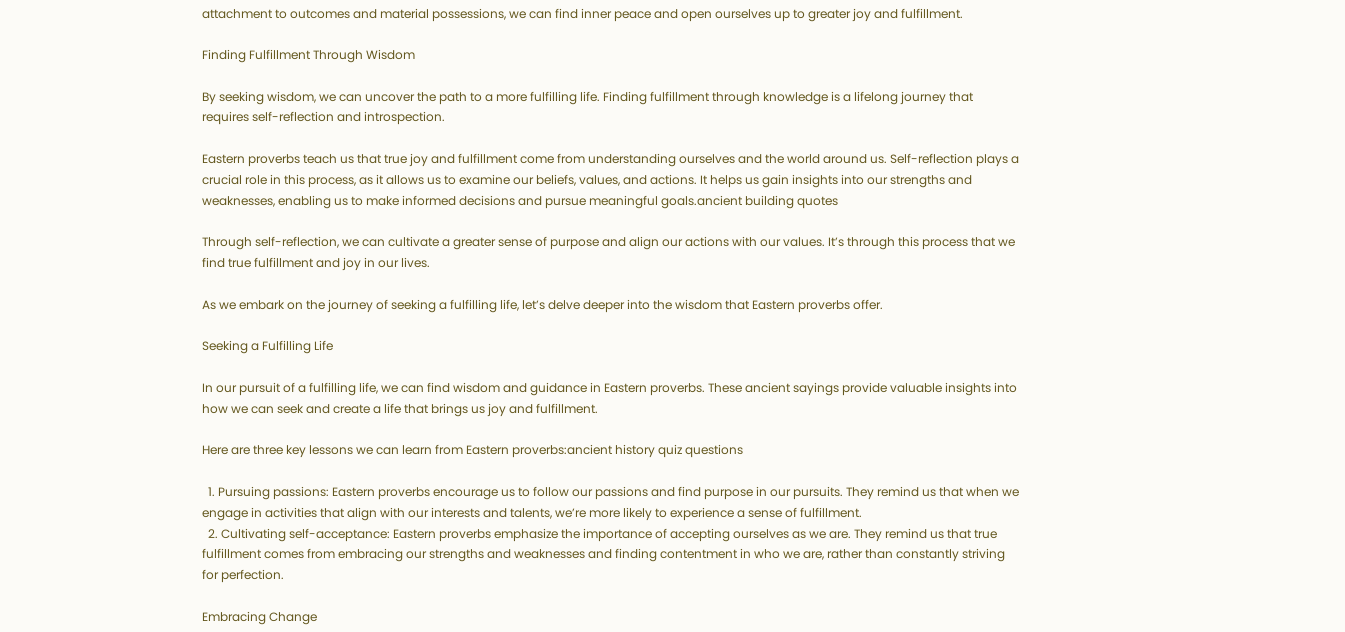attachment to outcomes and material possessions, we can find inner peace and open ourselves up to greater joy and fulfillment.

Finding Fulfillment Through Wisdom

By seeking wisdom, we can uncover the path to a more fulfilling life. Finding fulfillment through knowledge is a lifelong journey that requires self-reflection and introspection.

Eastern proverbs teach us that true joy and fulfillment come from understanding ourselves and the world around us. Self-reflection plays a crucial role in this process, as it allows us to examine our beliefs, values, and actions. It helps us gain insights into our strengths and weaknesses, enabling us to make informed decisions and pursue meaningful goals.ancient building quotes

Through self-reflection, we can cultivate a greater sense of purpose and align our actions with our values. It’s through this process that we find true fulfillment and joy in our lives.

As we embark on the journey of seeking a fulfilling life, let’s delve deeper into the wisdom that Eastern proverbs offer.

Seeking a Fulfilling Life

In our pursuit of a fulfilling life, we can find wisdom and guidance in Eastern proverbs. These ancient sayings provide valuable insights into how we can seek and create a life that brings us joy and fulfillment.

Here are three key lessons we can learn from Eastern proverbs:ancient history quiz questions

  1. Pursuing passions: Eastern proverbs encourage us to follow our passions and find purpose in our pursuits. They remind us that when we engage in activities that align with our interests and talents, we’re more likely to experience a sense of fulfillment.
  2. Cultivating self-acceptance: Eastern proverbs emphasize the importance of accepting ourselves as we are. They remind us that true fulfillment comes from embracing our strengths and weaknesses and finding contentment in who we are, rather than constantly striving for perfection.

Embracing Change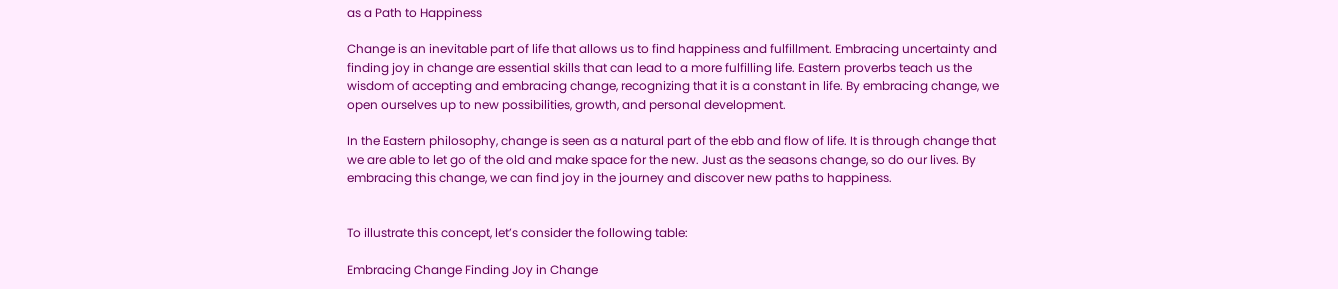as a Path to Happiness

Change is an inevitable part of life that allows us to find happiness and fulfillment. Embracing uncertainty and finding joy in change are essential skills that can lead to a more fulfilling life. Eastern proverbs teach us the wisdom of accepting and embracing change, recognizing that it is a constant in life. By embracing change, we open ourselves up to new possibilities, growth, and personal development.

In the Eastern philosophy, change is seen as a natural part of the ebb and flow of life. It is through change that we are able to let go of the old and make space for the new. Just as the seasons change, so do our lives. By embracing this change, we can find joy in the journey and discover new paths to happiness.


To illustrate this concept, let’s consider the following table:

Embracing Change Finding Joy in Change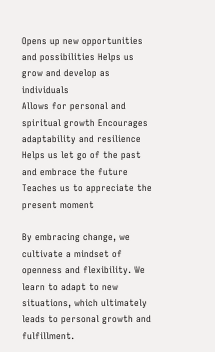Opens up new opportunities and possibilities Helps us grow and develop as individuals
Allows for personal and spiritual growth Encourages adaptability and resilience
Helps us let go of the past and embrace the future Teaches us to appreciate the present moment

By embracing change, we cultivate a mindset of openness and flexibility. We learn to adapt to new situations, which ultimately leads to personal growth and fulfillment.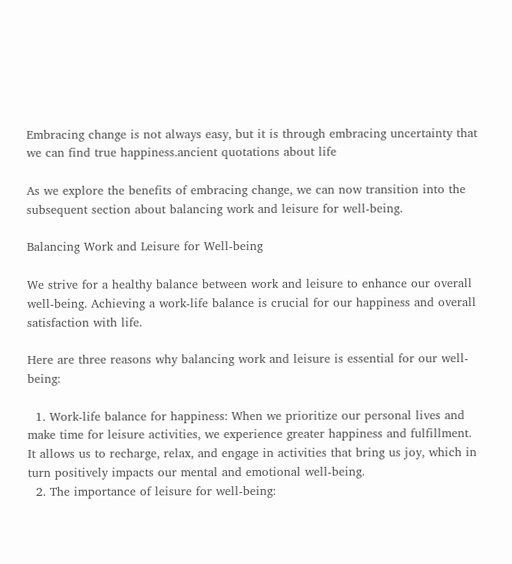Embracing change is not always easy, but it is through embracing uncertainty that we can find true happiness.ancient quotations about life

As we explore the benefits of embracing change, we can now transition into the subsequent section about balancing work and leisure for well-being.

Balancing Work and Leisure for Well-being

We strive for a healthy balance between work and leisure to enhance our overall well-being. Achieving a work-life balance is crucial for our happiness and overall satisfaction with life.

Here are three reasons why balancing work and leisure is essential for our well-being:

  1. Work-life balance for happiness: When we prioritize our personal lives and make time for leisure activities, we experience greater happiness and fulfillment. It allows us to recharge, relax, and engage in activities that bring us joy, which in turn positively impacts our mental and emotional well-being.
  2. The importance of leisure for well-being: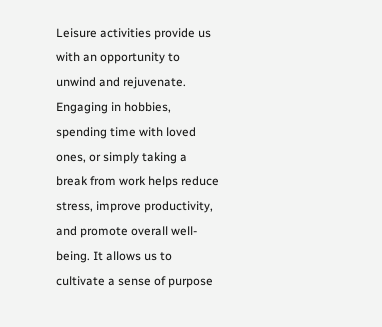Leisure activities provide us with an opportunity to unwind and rejuvenate. Engaging in hobbies, spending time with loved ones, or simply taking a break from work helps reduce stress, improve productivity, and promote overall well-being. It allows us to cultivate a sense of purpose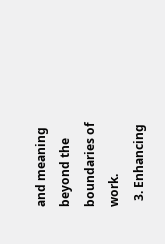and meaning beyond the boundaries of work.
  3. Enhancing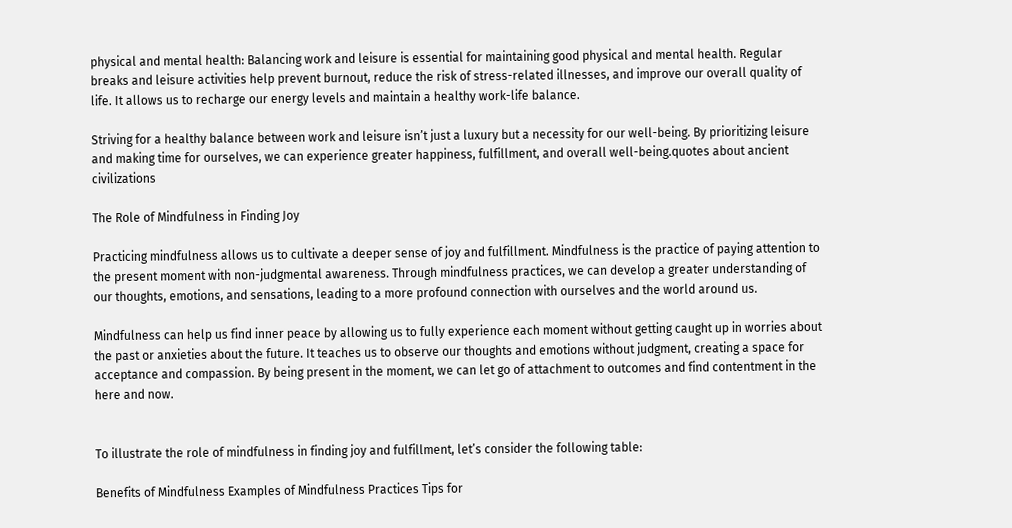physical and mental health: Balancing work and leisure is essential for maintaining good physical and mental health. Regular breaks and leisure activities help prevent burnout, reduce the risk of stress-related illnesses, and improve our overall quality of life. It allows us to recharge our energy levels and maintain a healthy work-life balance.

Striving for a healthy balance between work and leisure isn’t just a luxury but a necessity for our well-being. By prioritizing leisure and making time for ourselves, we can experience greater happiness, fulfillment, and overall well-being.quotes about ancient civilizations

The Role of Mindfulness in Finding Joy

Practicing mindfulness allows us to cultivate a deeper sense of joy and fulfillment. Mindfulness is the practice of paying attention to the present moment with non-judgmental awareness. Through mindfulness practices, we can develop a greater understanding of our thoughts, emotions, and sensations, leading to a more profound connection with ourselves and the world around us.

Mindfulness can help us find inner peace by allowing us to fully experience each moment without getting caught up in worries about the past or anxieties about the future. It teaches us to observe our thoughts and emotions without judgment, creating a space for acceptance and compassion. By being present in the moment, we can let go of attachment to outcomes and find contentment in the here and now.


To illustrate the role of mindfulness in finding joy and fulfillment, let’s consider the following table:

Benefits of Mindfulness Examples of Mindfulness Practices Tips for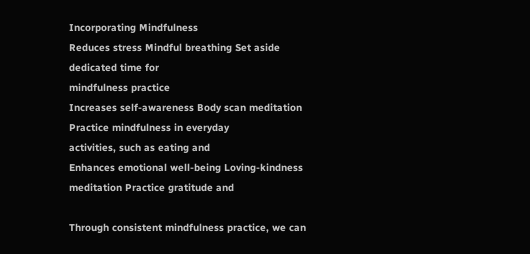Incorporating Mindfulness
Reduces stress Mindful breathing Set aside dedicated time for
mindfulness practice
Increases self-awareness Body scan meditation Practice mindfulness in everyday
activities, such as eating and
Enhances emotional well-being Loving-kindness meditation Practice gratitude and

Through consistent mindfulness practice, we can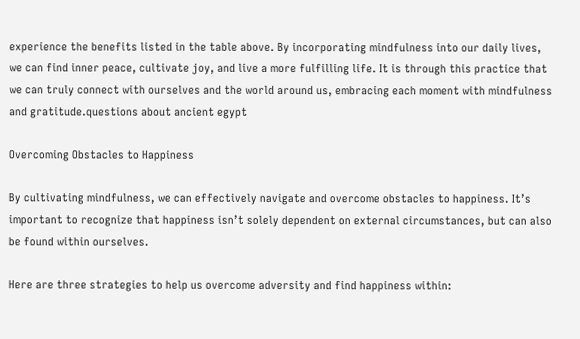experience the benefits listed in the table above. By incorporating mindfulness into our daily lives, we can find inner peace, cultivate joy, and live a more fulfilling life. It is through this practice that we can truly connect with ourselves and the world around us, embracing each moment with mindfulness and gratitude.questions about ancient egypt

Overcoming Obstacles to Happiness

By cultivating mindfulness, we can effectively navigate and overcome obstacles to happiness. It’s important to recognize that happiness isn’t solely dependent on external circumstances, but can also be found within ourselves.

Here are three strategies to help us overcome adversity and find happiness within: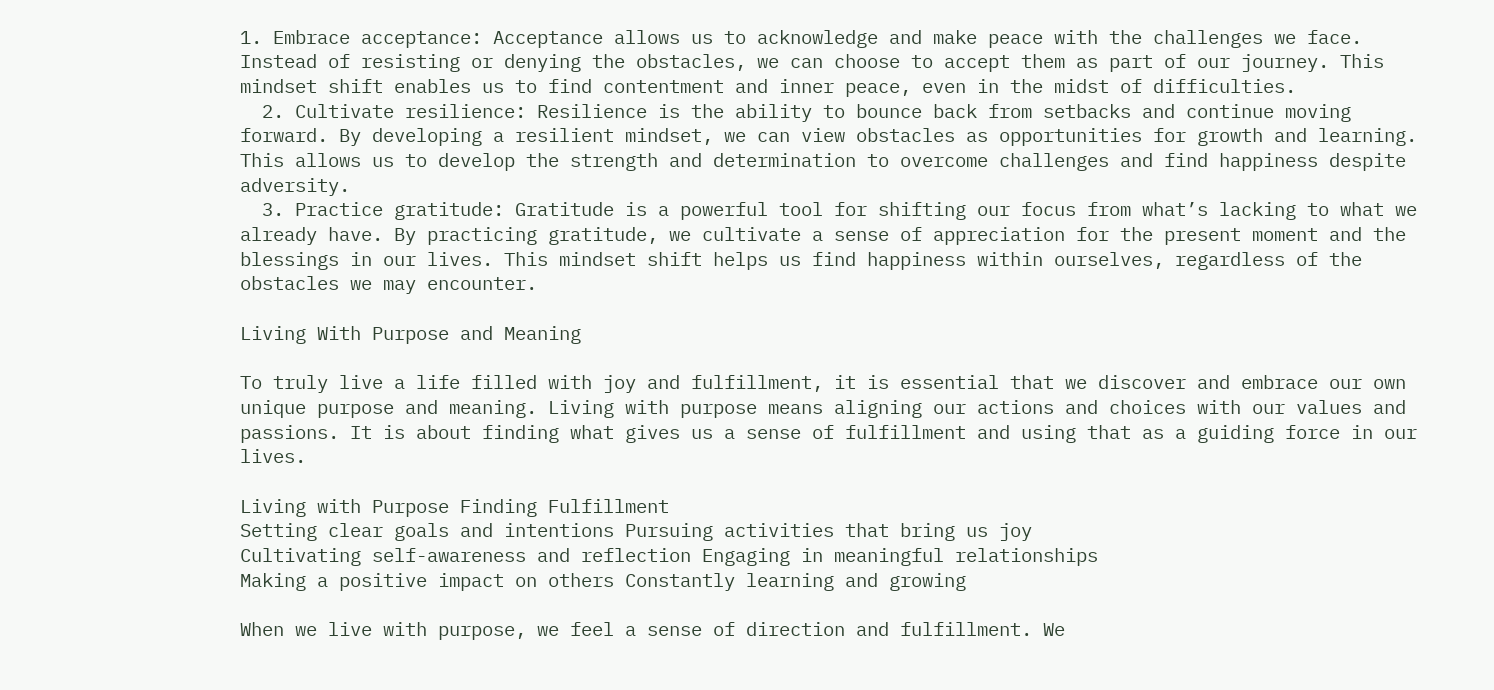1. Embrace acceptance: Acceptance allows us to acknowledge and make peace with the challenges we face. Instead of resisting or denying the obstacles, we can choose to accept them as part of our journey. This mindset shift enables us to find contentment and inner peace, even in the midst of difficulties.
  2. Cultivate resilience: Resilience is the ability to bounce back from setbacks and continue moving forward. By developing a resilient mindset, we can view obstacles as opportunities for growth and learning. This allows us to develop the strength and determination to overcome challenges and find happiness despite adversity.
  3. Practice gratitude: Gratitude is a powerful tool for shifting our focus from what’s lacking to what we already have. By practicing gratitude, we cultivate a sense of appreciation for the present moment and the blessings in our lives. This mindset shift helps us find happiness within ourselves, regardless of the obstacles we may encounter.

Living With Purpose and Meaning

To truly live a life filled with joy and fulfillment, it is essential that we discover and embrace our own unique purpose and meaning. Living with purpose means aligning our actions and choices with our values and passions. It is about finding what gives us a sense of fulfillment and using that as a guiding force in our lives.

Living with Purpose Finding Fulfillment
Setting clear goals and intentions Pursuing activities that bring us joy
Cultivating self-awareness and reflection Engaging in meaningful relationships
Making a positive impact on others Constantly learning and growing

When we live with purpose, we feel a sense of direction and fulfillment. We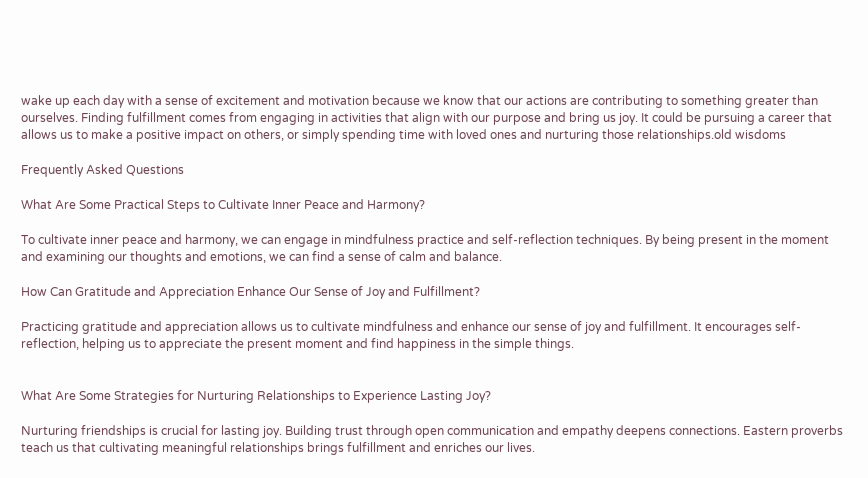wake up each day with a sense of excitement and motivation because we know that our actions are contributing to something greater than ourselves. Finding fulfillment comes from engaging in activities that align with our purpose and bring us joy. It could be pursuing a career that allows us to make a positive impact on others, or simply spending time with loved ones and nurturing those relationships.old wisdoms

Frequently Asked Questions

What Are Some Practical Steps to Cultivate Inner Peace and Harmony?

To cultivate inner peace and harmony, we can engage in mindfulness practice and self-reflection techniques. By being present in the moment and examining our thoughts and emotions, we can find a sense of calm and balance.

How Can Gratitude and Appreciation Enhance Our Sense of Joy and Fulfillment?

Practicing gratitude and appreciation allows us to cultivate mindfulness and enhance our sense of joy and fulfillment. It encourages self-reflection, helping us to appreciate the present moment and find happiness in the simple things.


What Are Some Strategies for Nurturing Relationships to Experience Lasting Joy?

Nurturing friendships is crucial for lasting joy. Building trust through open communication and empathy deepens connections. Eastern proverbs teach us that cultivating meaningful relationships brings fulfillment and enriches our lives.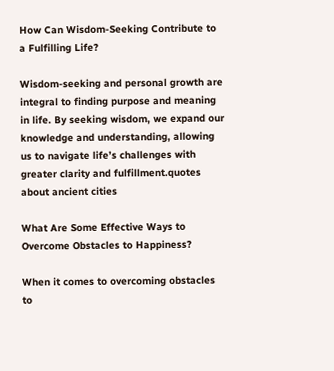How Can Wisdom-Seeking Contribute to a Fulfilling Life?

Wisdom-seeking and personal growth are integral to finding purpose and meaning in life. By seeking wisdom, we expand our knowledge and understanding, allowing us to navigate life’s challenges with greater clarity and fulfillment.quotes about ancient cities

What Are Some Effective Ways to Overcome Obstacles to Happiness?

When it comes to overcoming obstacles to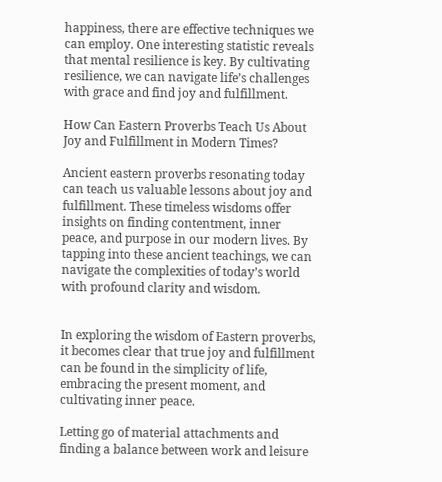happiness, there are effective techniques we can employ. One interesting statistic reveals that mental resilience is key. By cultivating resilience, we can navigate life’s challenges with grace and find joy and fulfillment.

How Can Eastern Proverbs Teach Us About Joy and Fulfillment in Modern Times?

Ancient eastern proverbs resonating today can teach us valuable lessons about joy and fulfillment. These timeless wisdoms offer insights on finding contentment, inner peace, and purpose in our modern lives. By tapping into these ancient teachings, we can navigate the complexities of today’s world with profound clarity and wisdom.


In exploring the wisdom of Eastern proverbs, it becomes clear that true joy and fulfillment can be found in the simplicity of life, embracing the present moment, and cultivating inner peace.

Letting go of material attachments and finding a balance between work and leisure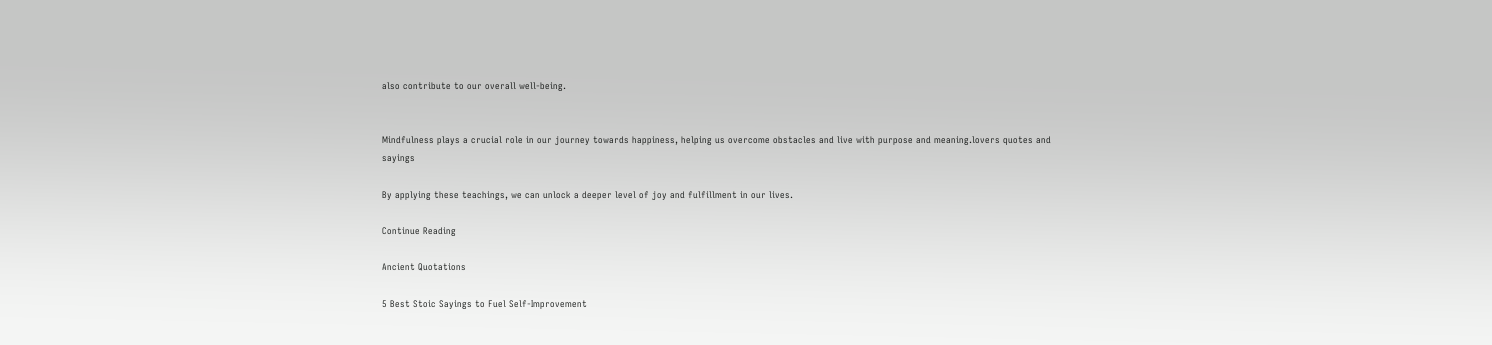also contribute to our overall well-being.


Mindfulness plays a crucial role in our journey towards happiness, helping us overcome obstacles and live with purpose and meaning.lovers quotes and sayings

By applying these teachings, we can unlock a deeper level of joy and fulfillment in our lives.

Continue Reading

Ancient Quotations

5 Best Stoic Sayings to Fuel Self-Improvement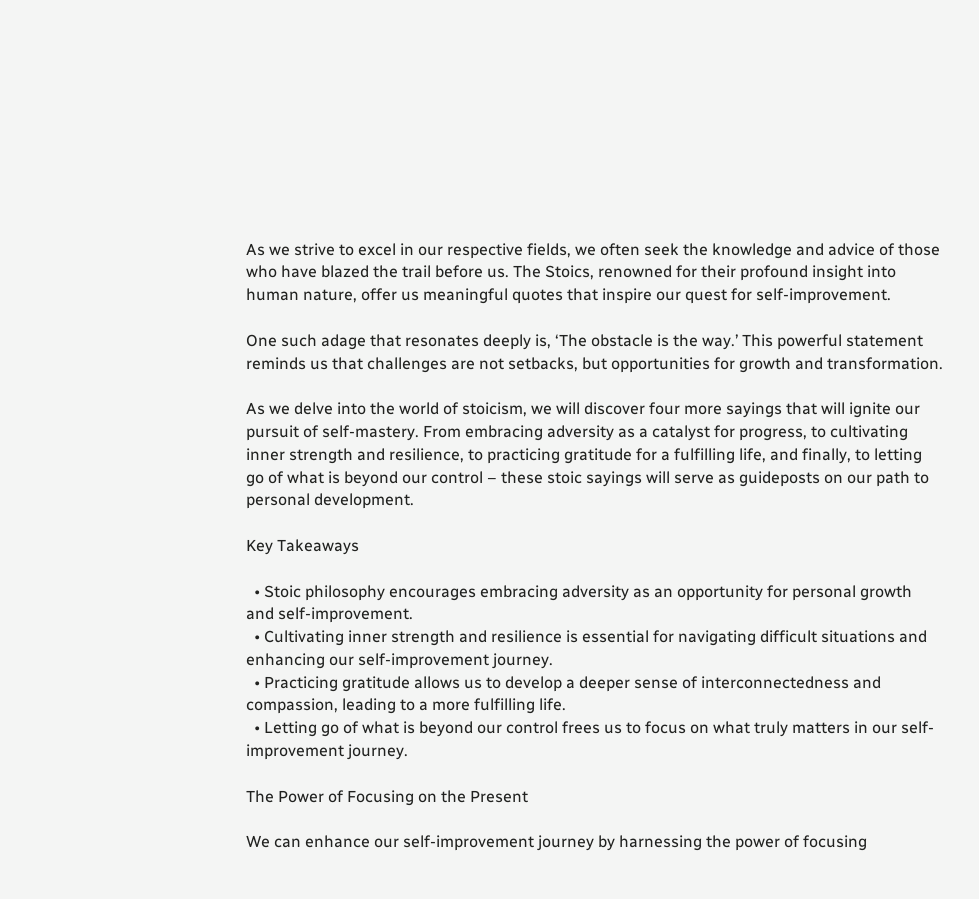As we strive to excel in our respective fields, we often seek the knowledge and advice of those who have blazed the trail before us. The Stoics, renowned for their profound insight into human nature, offer us meaningful quotes that inspire our quest for self-improvement.

One such adage that resonates deeply is, ‘The obstacle is the way.’ This powerful statement reminds us that challenges are not setbacks, but opportunities for growth and transformation.

As we delve into the world of stoicism, we will discover four more sayings that will ignite our pursuit of self-mastery. From embracing adversity as a catalyst for progress, to cultivating inner strength and resilience, to practicing gratitude for a fulfilling life, and finally, to letting go of what is beyond our control – these stoic sayings will serve as guideposts on our path to personal development.

Key Takeaways

  • Stoic philosophy encourages embracing adversity as an opportunity for personal growth and self-improvement.
  • Cultivating inner strength and resilience is essential for navigating difficult situations and enhancing our self-improvement journey.
  • Practicing gratitude allows us to develop a deeper sense of interconnectedness and compassion, leading to a more fulfilling life.
  • Letting go of what is beyond our control frees us to focus on what truly matters in our self-improvement journey.

The Power of Focusing on the Present

We can enhance our self-improvement journey by harnessing the power of focusing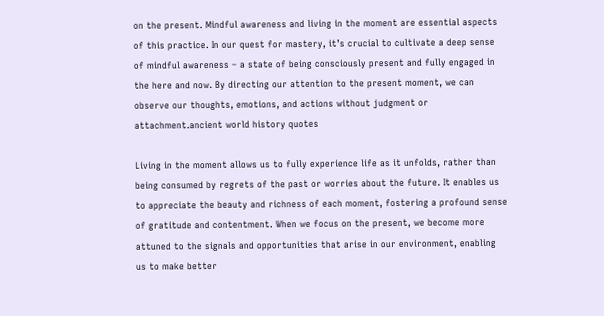on the present. Mindful awareness and living in the moment are essential aspects of this practice. In our quest for mastery, it’s crucial to cultivate a deep sense of mindful awareness – a state of being consciously present and fully engaged in the here and now. By directing our attention to the present moment, we can observe our thoughts, emotions, and actions without judgment or attachment.ancient world history quotes

Living in the moment allows us to fully experience life as it unfolds, rather than being consumed by regrets of the past or worries about the future. It enables us to appreciate the beauty and richness of each moment, fostering a profound sense of gratitude and contentment. When we focus on the present, we become more attuned to the signals and opportunities that arise in our environment, enabling us to make better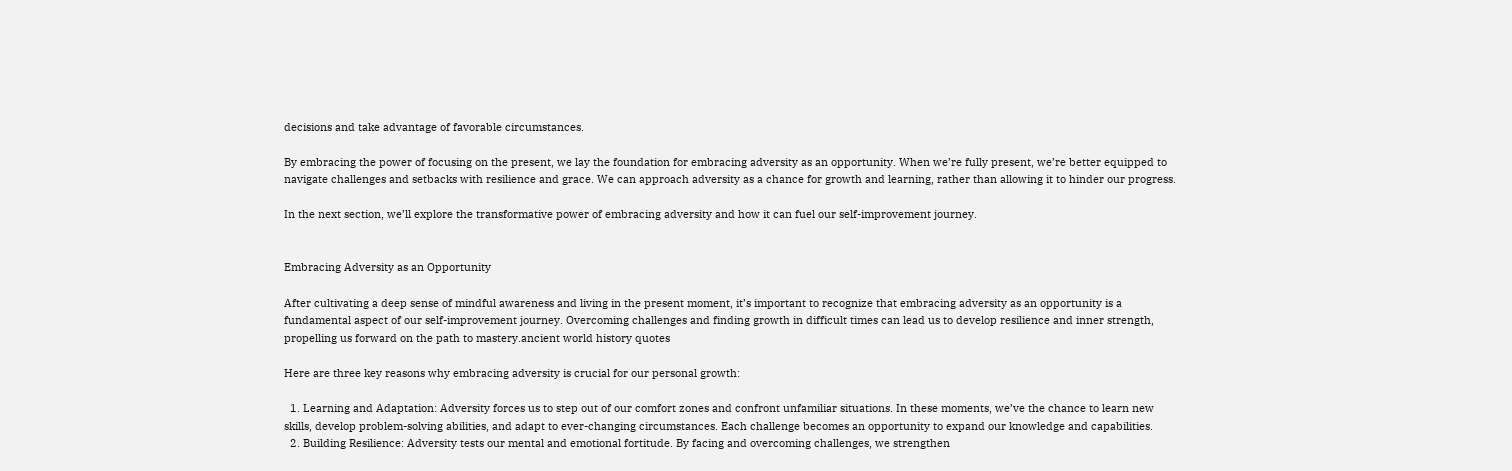decisions and take advantage of favorable circumstances.

By embracing the power of focusing on the present, we lay the foundation for embracing adversity as an opportunity. When we’re fully present, we’re better equipped to navigate challenges and setbacks with resilience and grace. We can approach adversity as a chance for growth and learning, rather than allowing it to hinder our progress.

In the next section, we’ll explore the transformative power of embracing adversity and how it can fuel our self-improvement journey.


Embracing Adversity as an Opportunity

After cultivating a deep sense of mindful awareness and living in the present moment, it’s important to recognize that embracing adversity as an opportunity is a fundamental aspect of our self-improvement journey. Overcoming challenges and finding growth in difficult times can lead us to develop resilience and inner strength, propelling us forward on the path to mastery.ancient world history quotes

Here are three key reasons why embracing adversity is crucial for our personal growth:

  1. Learning and Adaptation: Adversity forces us to step out of our comfort zones and confront unfamiliar situations. In these moments, we’ve the chance to learn new skills, develop problem-solving abilities, and adapt to ever-changing circumstances. Each challenge becomes an opportunity to expand our knowledge and capabilities.
  2. Building Resilience: Adversity tests our mental and emotional fortitude. By facing and overcoming challenges, we strengthen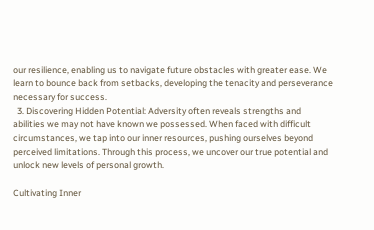our resilience, enabling us to navigate future obstacles with greater ease. We learn to bounce back from setbacks, developing the tenacity and perseverance necessary for success.
  3. Discovering Hidden Potential: Adversity often reveals strengths and abilities we may not have known we possessed. When faced with difficult circumstances, we tap into our inner resources, pushing ourselves beyond perceived limitations. Through this process, we uncover our true potential and unlock new levels of personal growth.

Cultivating Inner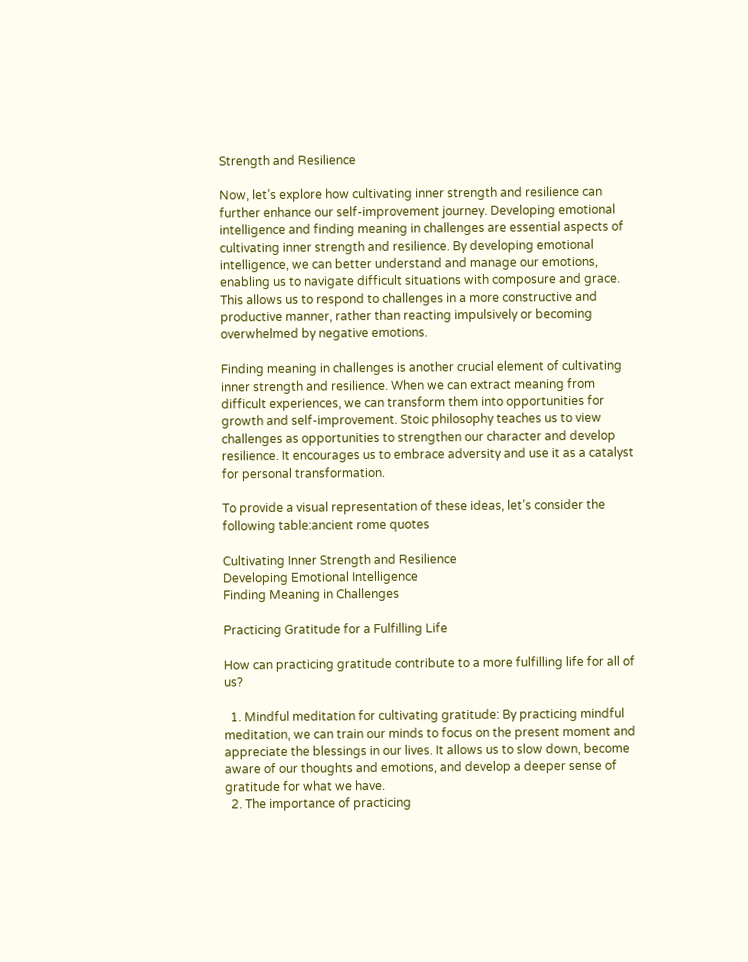Strength and Resilience

Now, let’s explore how cultivating inner strength and resilience can further enhance our self-improvement journey. Developing emotional intelligence and finding meaning in challenges are essential aspects of cultivating inner strength and resilience. By developing emotional intelligence, we can better understand and manage our emotions, enabling us to navigate difficult situations with composure and grace. This allows us to respond to challenges in a more constructive and productive manner, rather than reacting impulsively or becoming overwhelmed by negative emotions.

Finding meaning in challenges is another crucial element of cultivating inner strength and resilience. When we can extract meaning from difficult experiences, we can transform them into opportunities for growth and self-improvement. Stoic philosophy teaches us to view challenges as opportunities to strengthen our character and develop resilience. It encourages us to embrace adversity and use it as a catalyst for personal transformation.

To provide a visual representation of these ideas, let’s consider the following table:ancient rome quotes

Cultivating Inner Strength and Resilience
Developing Emotional Intelligence
Finding Meaning in Challenges

Practicing Gratitude for a Fulfilling Life

How can practicing gratitude contribute to a more fulfilling life for all of us?

  1. Mindful meditation for cultivating gratitude: By practicing mindful meditation, we can train our minds to focus on the present moment and appreciate the blessings in our lives. It allows us to slow down, become aware of our thoughts and emotions, and develop a deeper sense of gratitude for what we have.
  2. The importance of practicing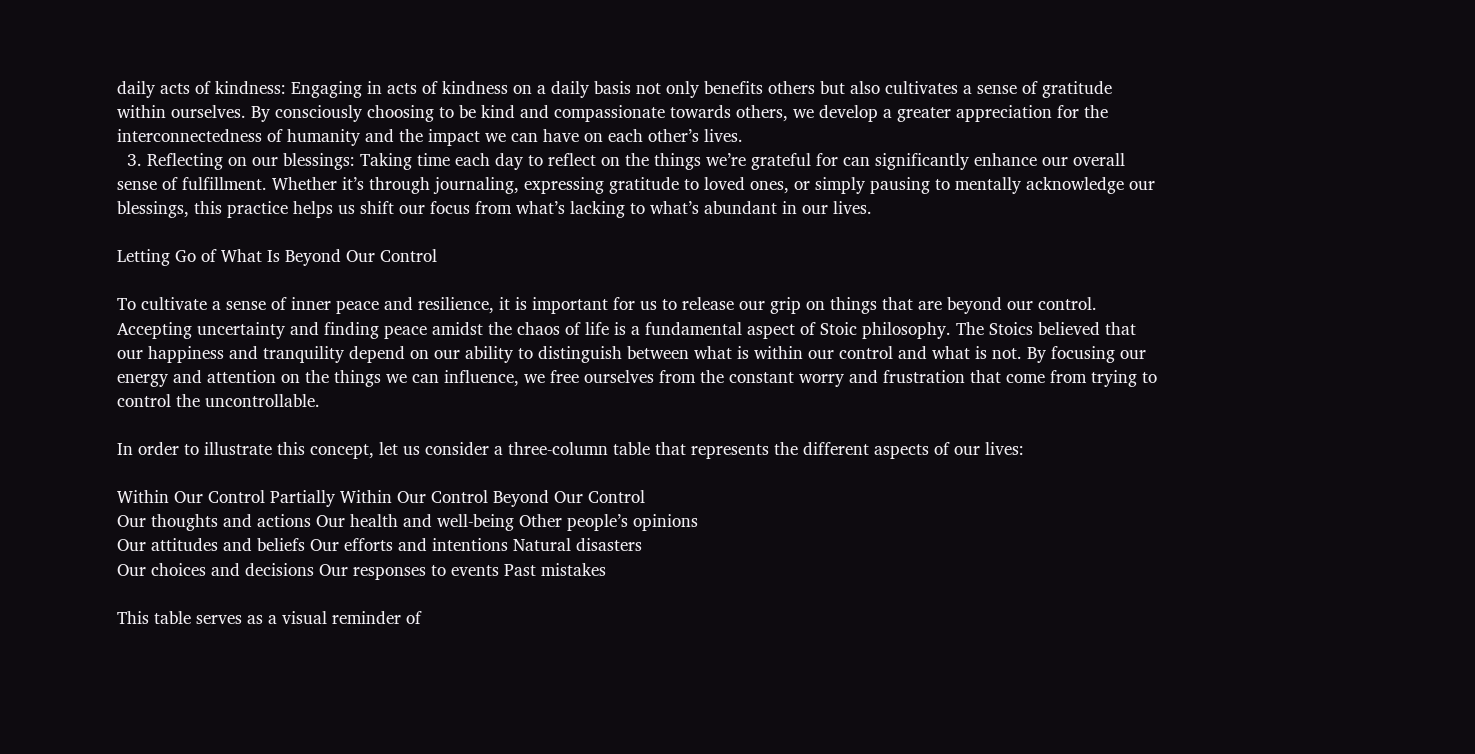daily acts of kindness: Engaging in acts of kindness on a daily basis not only benefits others but also cultivates a sense of gratitude within ourselves. By consciously choosing to be kind and compassionate towards others, we develop a greater appreciation for the interconnectedness of humanity and the impact we can have on each other’s lives.
  3. Reflecting on our blessings: Taking time each day to reflect on the things we’re grateful for can significantly enhance our overall sense of fulfillment. Whether it’s through journaling, expressing gratitude to loved ones, or simply pausing to mentally acknowledge our blessings, this practice helps us shift our focus from what’s lacking to what’s abundant in our lives.

Letting Go of What Is Beyond Our Control

To cultivate a sense of inner peace and resilience, it is important for us to release our grip on things that are beyond our control. Accepting uncertainty and finding peace amidst the chaos of life is a fundamental aspect of Stoic philosophy. The Stoics believed that our happiness and tranquility depend on our ability to distinguish between what is within our control and what is not. By focusing our energy and attention on the things we can influence, we free ourselves from the constant worry and frustration that come from trying to control the uncontrollable.

In order to illustrate this concept, let us consider a three-column table that represents the different aspects of our lives:

Within Our Control Partially Within Our Control Beyond Our Control
Our thoughts and actions Our health and well-being Other people’s opinions
Our attitudes and beliefs Our efforts and intentions Natural disasters
Our choices and decisions Our responses to events Past mistakes

This table serves as a visual reminder of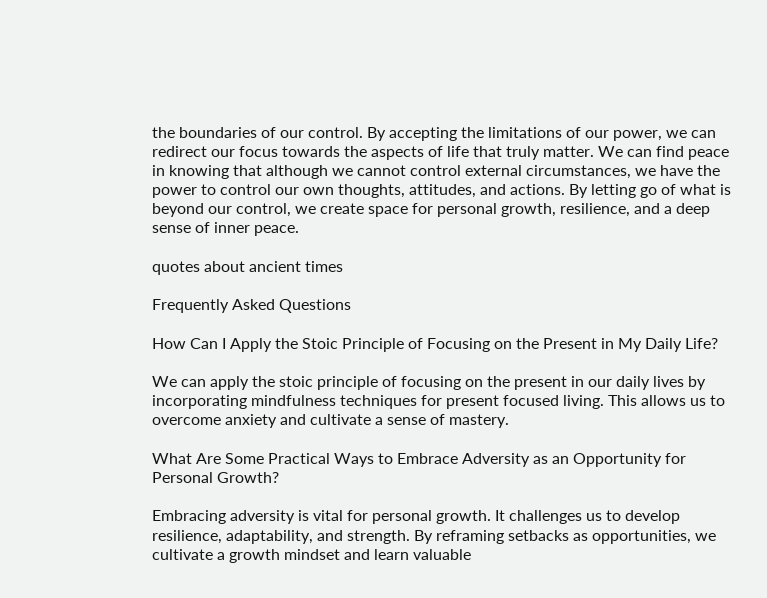the boundaries of our control. By accepting the limitations of our power, we can redirect our focus towards the aspects of life that truly matter. We can find peace in knowing that although we cannot control external circumstances, we have the power to control our own thoughts, attitudes, and actions. By letting go of what is beyond our control, we create space for personal growth, resilience, and a deep sense of inner peace.

quotes about ancient times

Frequently Asked Questions

How Can I Apply the Stoic Principle of Focusing on the Present in My Daily Life?

We can apply the stoic principle of focusing on the present in our daily lives by incorporating mindfulness techniques for present focused living. This allows us to overcome anxiety and cultivate a sense of mastery.

What Are Some Practical Ways to Embrace Adversity as an Opportunity for Personal Growth?

Embracing adversity is vital for personal growth. It challenges us to develop resilience, adaptability, and strength. By reframing setbacks as opportunities, we cultivate a growth mindset and learn valuable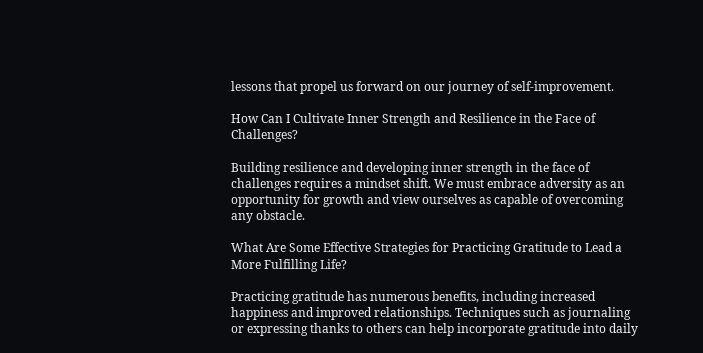lessons that propel us forward on our journey of self-improvement.

How Can I Cultivate Inner Strength and Resilience in the Face of Challenges?

Building resilience and developing inner strength in the face of challenges requires a mindset shift. We must embrace adversity as an opportunity for growth and view ourselves as capable of overcoming any obstacle.

What Are Some Effective Strategies for Practicing Gratitude to Lead a More Fulfilling Life?

Practicing gratitude has numerous benefits, including increased happiness and improved relationships. Techniques such as journaling or expressing thanks to others can help incorporate gratitude into daily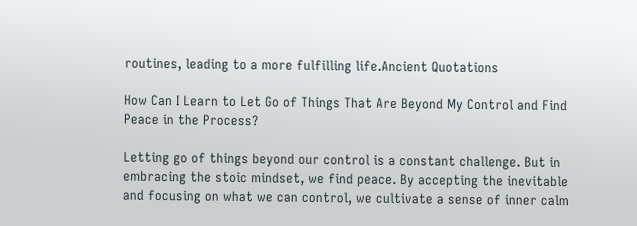routines, leading to a more fulfilling life.Ancient Quotations

How Can I Learn to Let Go of Things That Are Beyond My Control and Find Peace in the Process?

Letting go of things beyond our control is a constant challenge. But in embracing the stoic mindset, we find peace. By accepting the inevitable and focusing on what we can control, we cultivate a sense of inner calm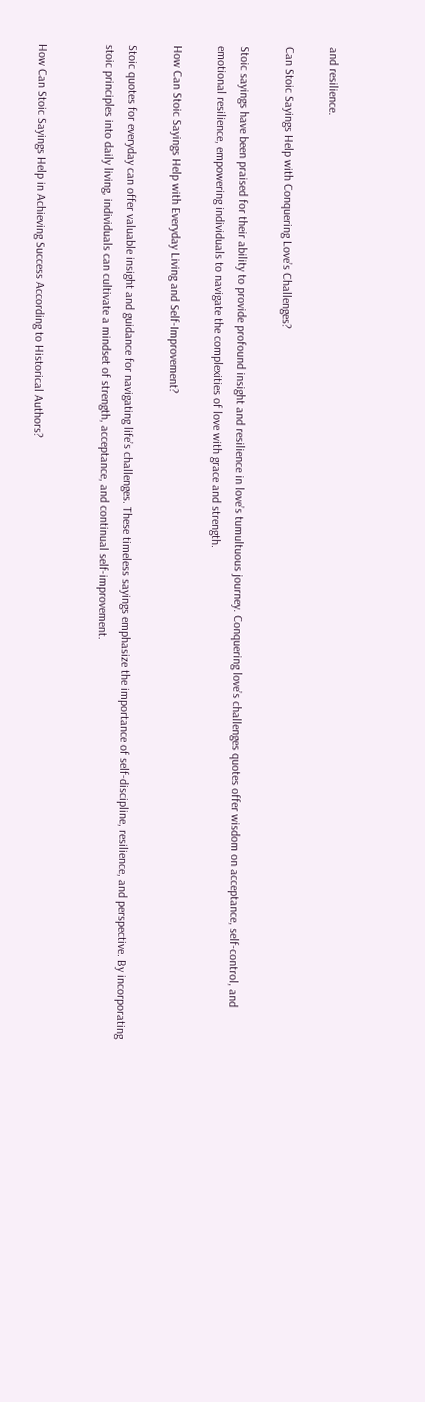and resilience.

Can Stoic Sayings Help with Conquering Love’s Challenges?

Stoic sayings have been praised for their ability to provide profound insight and resilience in love’s tumultuous journey. Conquering love’s challenges quotes offer wisdom on acceptance, self-control, and emotional resilience, empowering individuals to navigate the complexities of love with grace and strength.

How Can Stoic Sayings Help with Everyday Living and Self-Improvement?

Stoic quotes for everyday can offer valuable insight and guidance for navigating life’s challenges. These timeless sayings emphasize the importance of self-discipline, resilience, and perspective. By incorporating stoic principles into daily living, individuals can cultivate a mindset of strength, acceptance, and continual self-improvement.


How Can Stoic Sayings Help in Achieving Success According to Historical Authors?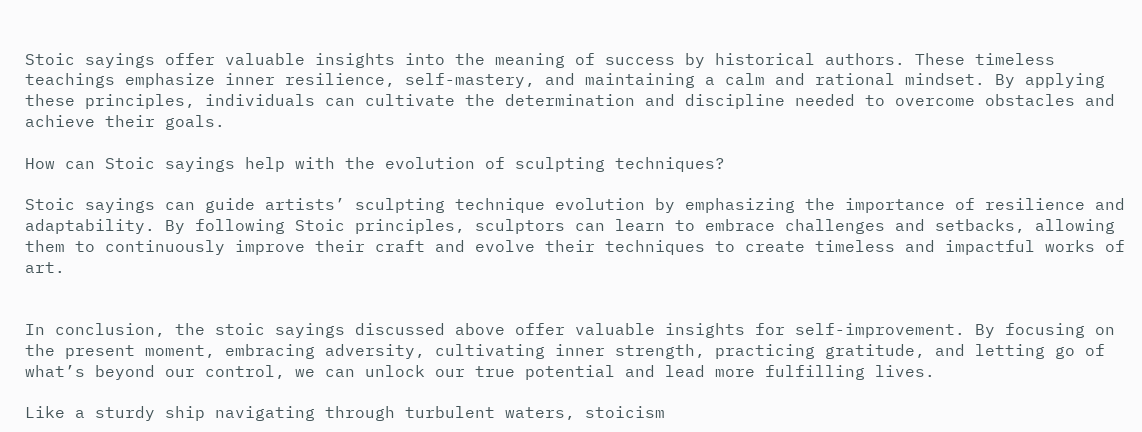Stoic sayings offer valuable insights into the meaning of success by historical authors. These timeless teachings emphasize inner resilience, self-mastery, and maintaining a calm and rational mindset. By applying these principles, individuals can cultivate the determination and discipline needed to overcome obstacles and achieve their goals.

How can Stoic sayings help with the evolution of sculpting techniques?

Stoic sayings can guide artists’ sculpting technique evolution by emphasizing the importance of resilience and adaptability. By following Stoic principles, sculptors can learn to embrace challenges and setbacks, allowing them to continuously improve their craft and evolve their techniques to create timeless and impactful works of art.


In conclusion, the stoic sayings discussed above offer valuable insights for self-improvement. By focusing on the present moment, embracing adversity, cultivating inner strength, practicing gratitude, and letting go of what’s beyond our control, we can unlock our true potential and lead more fulfilling lives.

Like a sturdy ship navigating through turbulent waters, stoicism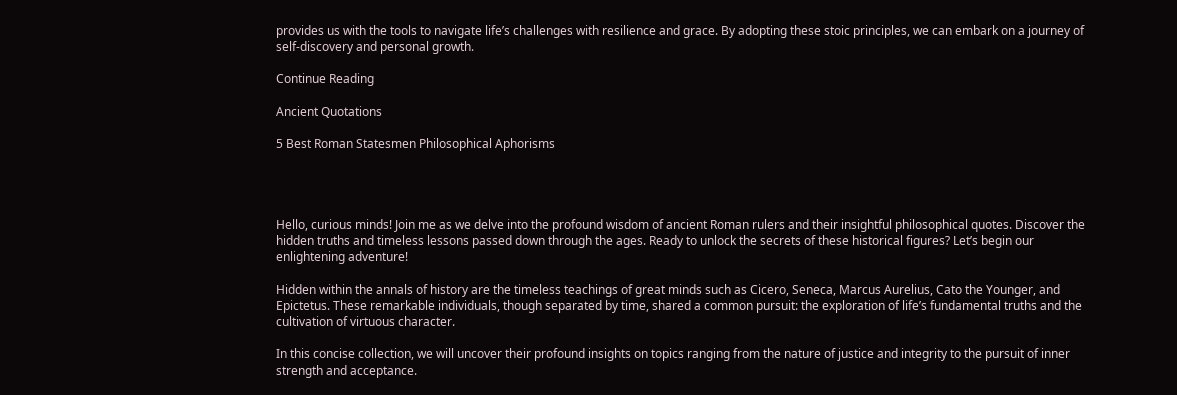provides us with the tools to navigate life’s challenges with resilience and grace. By adopting these stoic principles, we can embark on a journey of self-discovery and personal growth.

Continue Reading

Ancient Quotations

5 Best Roman Statesmen Philosophical Aphorisms




Hello, curious minds! Join me as we delve into the profound wisdom of ancient Roman rulers and their insightful philosophical quotes. Discover the hidden truths and timeless lessons passed down through the ages. Ready to unlock the secrets of these historical figures? Let’s begin our enlightening adventure!

Hidden within the annals of history are the timeless teachings of great minds such as Cicero, Seneca, Marcus Aurelius, Cato the Younger, and Epictetus. These remarkable individuals, though separated by time, shared a common pursuit: the exploration of life’s fundamental truths and the cultivation of virtuous character.

In this concise collection, we will uncover their profound insights on topics ranging from the nature of justice and integrity to the pursuit of inner strength and acceptance.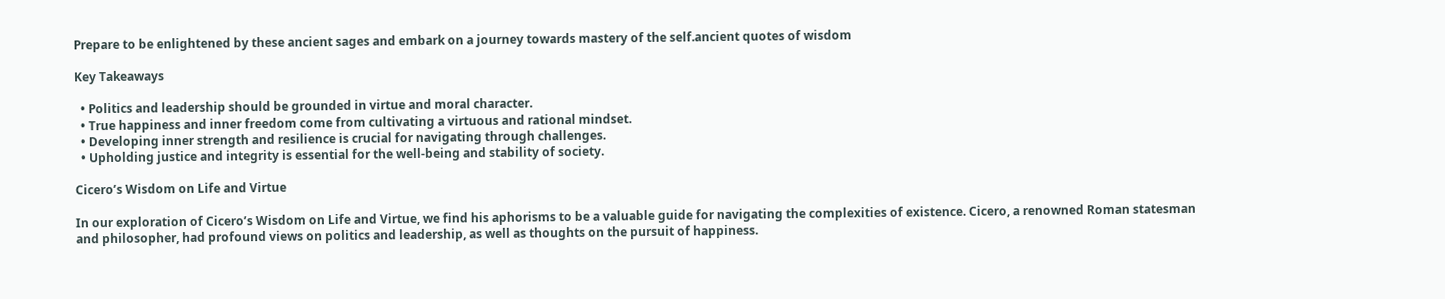Prepare to be enlightened by these ancient sages and embark on a journey towards mastery of the self.ancient quotes of wisdom

Key Takeaways

  • Politics and leadership should be grounded in virtue and moral character.
  • True happiness and inner freedom come from cultivating a virtuous and rational mindset.
  • Developing inner strength and resilience is crucial for navigating through challenges.
  • Upholding justice and integrity is essential for the well-being and stability of society.

Cicero’s Wisdom on Life and Virtue

In our exploration of Cicero’s Wisdom on Life and Virtue, we find his aphorisms to be a valuable guide for navigating the complexities of existence. Cicero, a renowned Roman statesman and philosopher, had profound views on politics and leadership, as well as thoughts on the pursuit of happiness.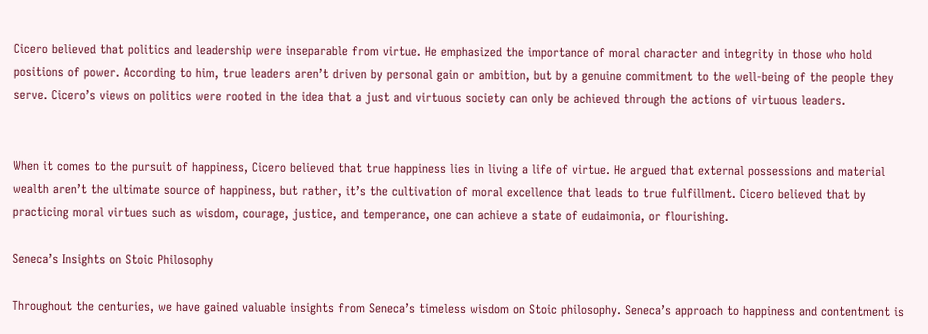Cicero believed that politics and leadership were inseparable from virtue. He emphasized the importance of moral character and integrity in those who hold positions of power. According to him, true leaders aren’t driven by personal gain or ambition, but by a genuine commitment to the well-being of the people they serve. Cicero’s views on politics were rooted in the idea that a just and virtuous society can only be achieved through the actions of virtuous leaders.


When it comes to the pursuit of happiness, Cicero believed that true happiness lies in living a life of virtue. He argued that external possessions and material wealth aren’t the ultimate source of happiness, but rather, it’s the cultivation of moral excellence that leads to true fulfillment. Cicero believed that by practicing moral virtues such as wisdom, courage, justice, and temperance, one can achieve a state of eudaimonia, or flourishing.

Seneca’s Insights on Stoic Philosophy

Throughout the centuries, we have gained valuable insights from Seneca’s timeless wisdom on Stoic philosophy. Seneca’s approach to happiness and contentment is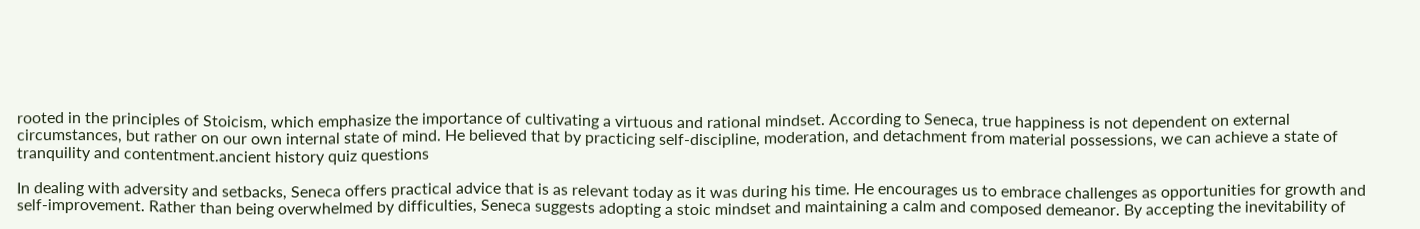rooted in the principles of Stoicism, which emphasize the importance of cultivating a virtuous and rational mindset. According to Seneca, true happiness is not dependent on external circumstances, but rather on our own internal state of mind. He believed that by practicing self-discipline, moderation, and detachment from material possessions, we can achieve a state of tranquility and contentment.ancient history quiz questions

In dealing with adversity and setbacks, Seneca offers practical advice that is as relevant today as it was during his time. He encourages us to embrace challenges as opportunities for growth and self-improvement. Rather than being overwhelmed by difficulties, Seneca suggests adopting a stoic mindset and maintaining a calm and composed demeanor. By accepting the inevitability of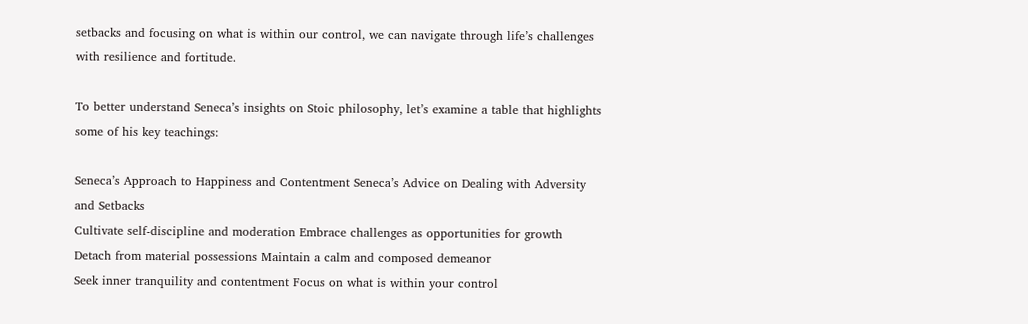setbacks and focusing on what is within our control, we can navigate through life’s challenges with resilience and fortitude.

To better understand Seneca’s insights on Stoic philosophy, let’s examine a table that highlights some of his key teachings:

Seneca’s Approach to Happiness and Contentment Seneca’s Advice on Dealing with Adversity and Setbacks
Cultivate self-discipline and moderation Embrace challenges as opportunities for growth
Detach from material possessions Maintain a calm and composed demeanor
Seek inner tranquility and contentment Focus on what is within your control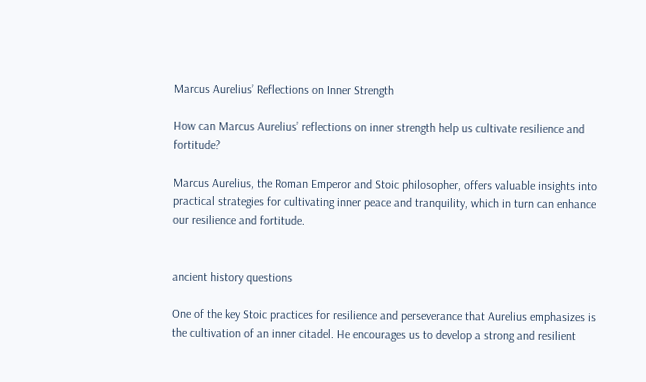Marcus Aurelius’ Reflections on Inner Strength

How can Marcus Aurelius’ reflections on inner strength help us cultivate resilience and fortitude?

Marcus Aurelius, the Roman Emperor and Stoic philosopher, offers valuable insights into practical strategies for cultivating inner peace and tranquility, which in turn can enhance our resilience and fortitude.


ancient history questions

One of the key Stoic practices for resilience and perseverance that Aurelius emphasizes is the cultivation of an inner citadel. He encourages us to develop a strong and resilient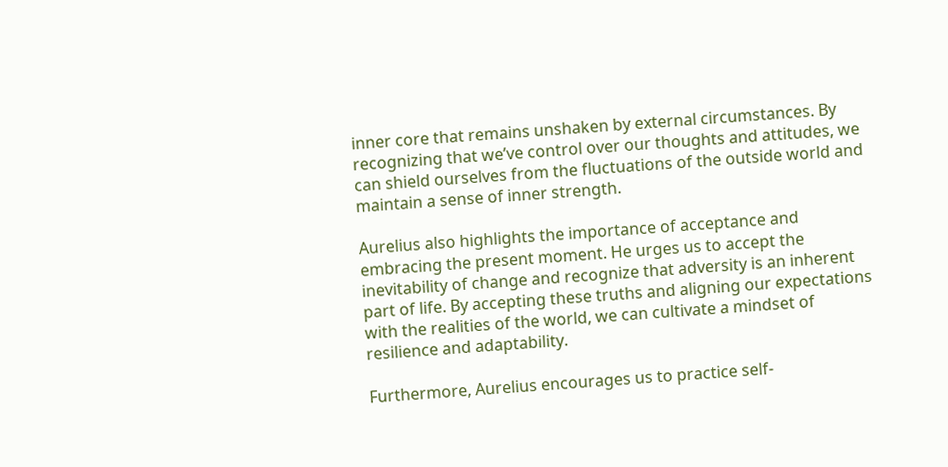inner core that remains unshaken by external circumstances. By recognizing that we’ve control over our thoughts and attitudes, we can shield ourselves from the fluctuations of the outside world and maintain a sense of inner strength.

Aurelius also highlights the importance of acceptance and embracing the present moment. He urges us to accept the inevitability of change and recognize that adversity is an inherent part of life. By accepting these truths and aligning our expectations with the realities of the world, we can cultivate a mindset of resilience and adaptability.

Furthermore, Aurelius encourages us to practice self-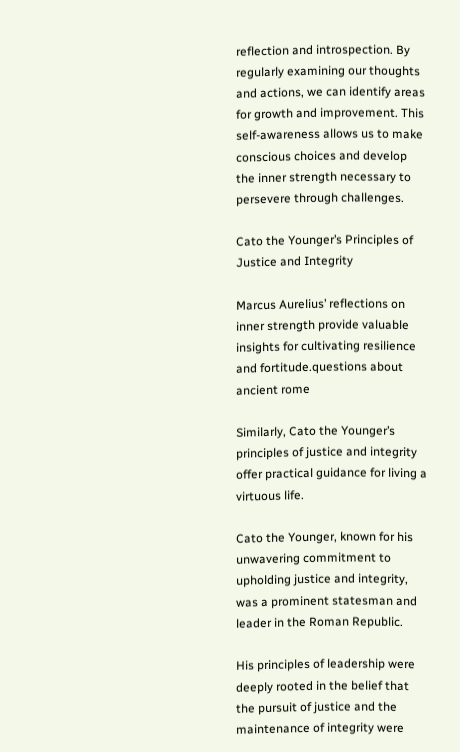reflection and introspection. By regularly examining our thoughts and actions, we can identify areas for growth and improvement. This self-awareness allows us to make conscious choices and develop the inner strength necessary to persevere through challenges.

Cato the Younger’s Principles of Justice and Integrity

Marcus Aurelius’ reflections on inner strength provide valuable insights for cultivating resilience and fortitude.questions about ancient rome

Similarly, Cato the Younger’s principles of justice and integrity offer practical guidance for living a virtuous life.

Cato the Younger, known for his unwavering commitment to upholding justice and integrity, was a prominent statesman and leader in the Roman Republic.

His principles of leadership were deeply rooted in the belief that the pursuit of justice and the maintenance of integrity were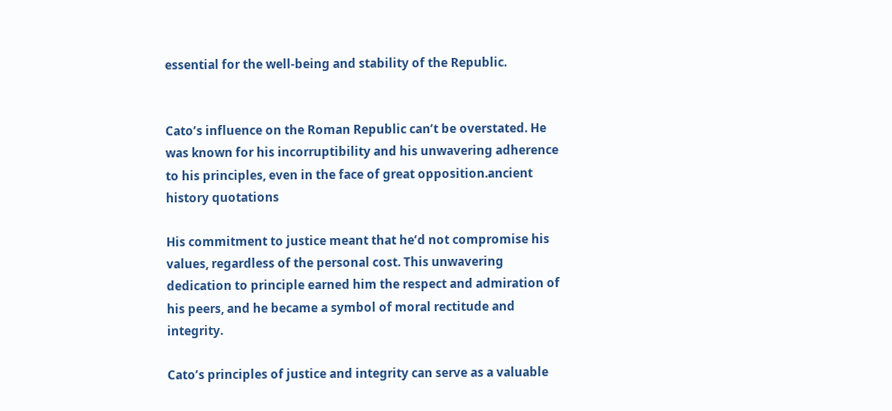essential for the well-being and stability of the Republic.


Cato’s influence on the Roman Republic can’t be overstated. He was known for his incorruptibility and his unwavering adherence to his principles, even in the face of great opposition.ancient history quotations

His commitment to justice meant that he’d not compromise his values, regardless of the personal cost. This unwavering dedication to principle earned him the respect and admiration of his peers, and he became a symbol of moral rectitude and integrity.

Cato’s principles of justice and integrity can serve as a valuable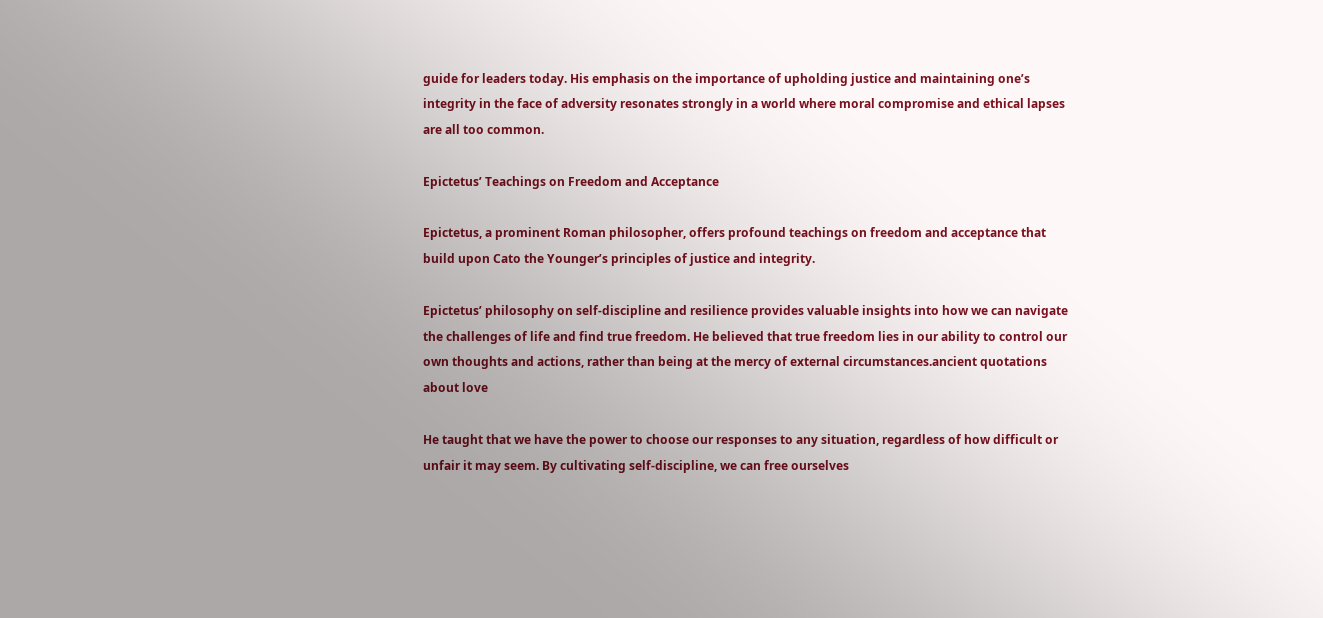guide for leaders today. His emphasis on the importance of upholding justice and maintaining one’s integrity in the face of adversity resonates strongly in a world where moral compromise and ethical lapses are all too common.

Epictetus’ Teachings on Freedom and Acceptance

Epictetus, a prominent Roman philosopher, offers profound teachings on freedom and acceptance that build upon Cato the Younger’s principles of justice and integrity.

Epictetus’ philosophy on self-discipline and resilience provides valuable insights into how we can navigate the challenges of life and find true freedom. He believed that true freedom lies in our ability to control our own thoughts and actions, rather than being at the mercy of external circumstances.ancient quotations about love

He taught that we have the power to choose our responses to any situation, regardless of how difficult or unfair it may seem. By cultivating self-discipline, we can free ourselves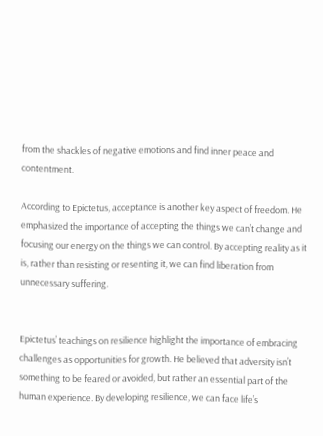from the shackles of negative emotions and find inner peace and contentment.

According to Epictetus, acceptance is another key aspect of freedom. He emphasized the importance of accepting the things we can’t change and focusing our energy on the things we can control. By accepting reality as it is, rather than resisting or resenting it, we can find liberation from unnecessary suffering.


Epictetus’ teachings on resilience highlight the importance of embracing challenges as opportunities for growth. He believed that adversity isn’t something to be feared or avoided, but rather an essential part of the human experience. By developing resilience, we can face life’s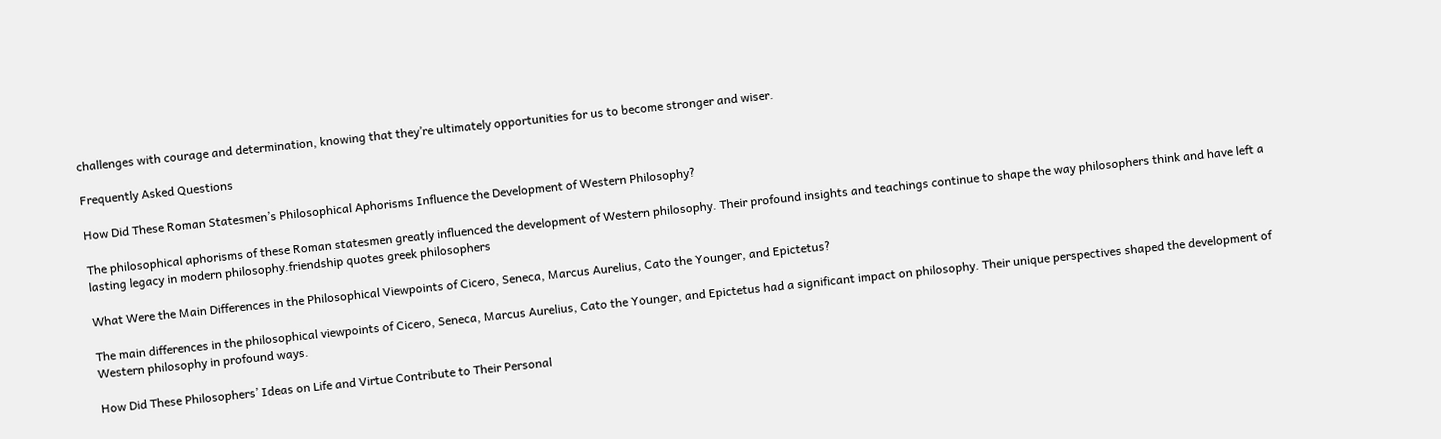challenges with courage and determination, knowing that they’re ultimately opportunities for us to become stronger and wiser.

Frequently Asked Questions

How Did These Roman Statesmen’s Philosophical Aphorisms Influence the Development of Western Philosophy?

The philosophical aphorisms of these Roman statesmen greatly influenced the development of Western philosophy. Their profound insights and teachings continue to shape the way philosophers think and have left a lasting legacy in modern philosophy.friendship quotes greek philosophers

What Were the Main Differences in the Philosophical Viewpoints of Cicero, Seneca, Marcus Aurelius, Cato the Younger, and Epictetus?

The main differences in the philosophical viewpoints of Cicero, Seneca, Marcus Aurelius, Cato the Younger, and Epictetus had a significant impact on philosophy. Their unique perspectives shaped the development of Western philosophy in profound ways.

How Did These Philosophers’ Ideas on Life and Virtue Contribute to Their Personal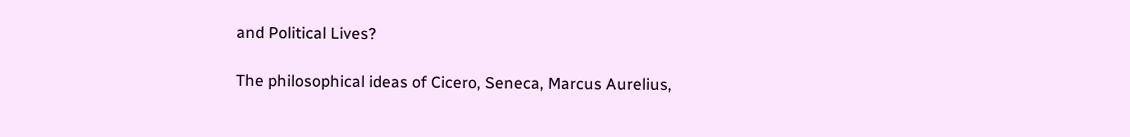and Political Lives?

The philosophical ideas of Cicero, Seneca, Marcus Aurelius,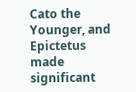Cato the Younger, and Epictetus made significant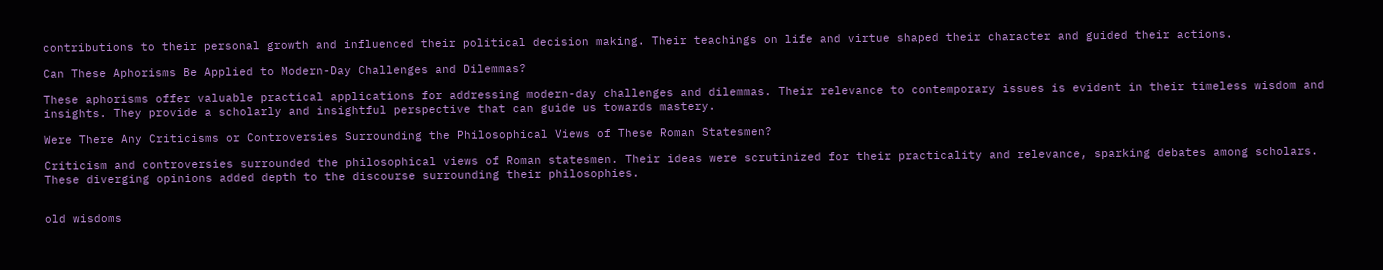contributions to their personal growth and influenced their political decision making. Their teachings on life and virtue shaped their character and guided their actions.

Can These Aphorisms Be Applied to Modern-Day Challenges and Dilemmas?

These aphorisms offer valuable practical applications for addressing modern-day challenges and dilemmas. Their relevance to contemporary issues is evident in their timeless wisdom and insights. They provide a scholarly and insightful perspective that can guide us towards mastery.

Were There Any Criticisms or Controversies Surrounding the Philosophical Views of These Roman Statesmen?

Criticism and controversies surrounded the philosophical views of Roman statesmen. Their ideas were scrutinized for their practicality and relevance, sparking debates among scholars. These diverging opinions added depth to the discourse surrounding their philosophies.


old wisdoms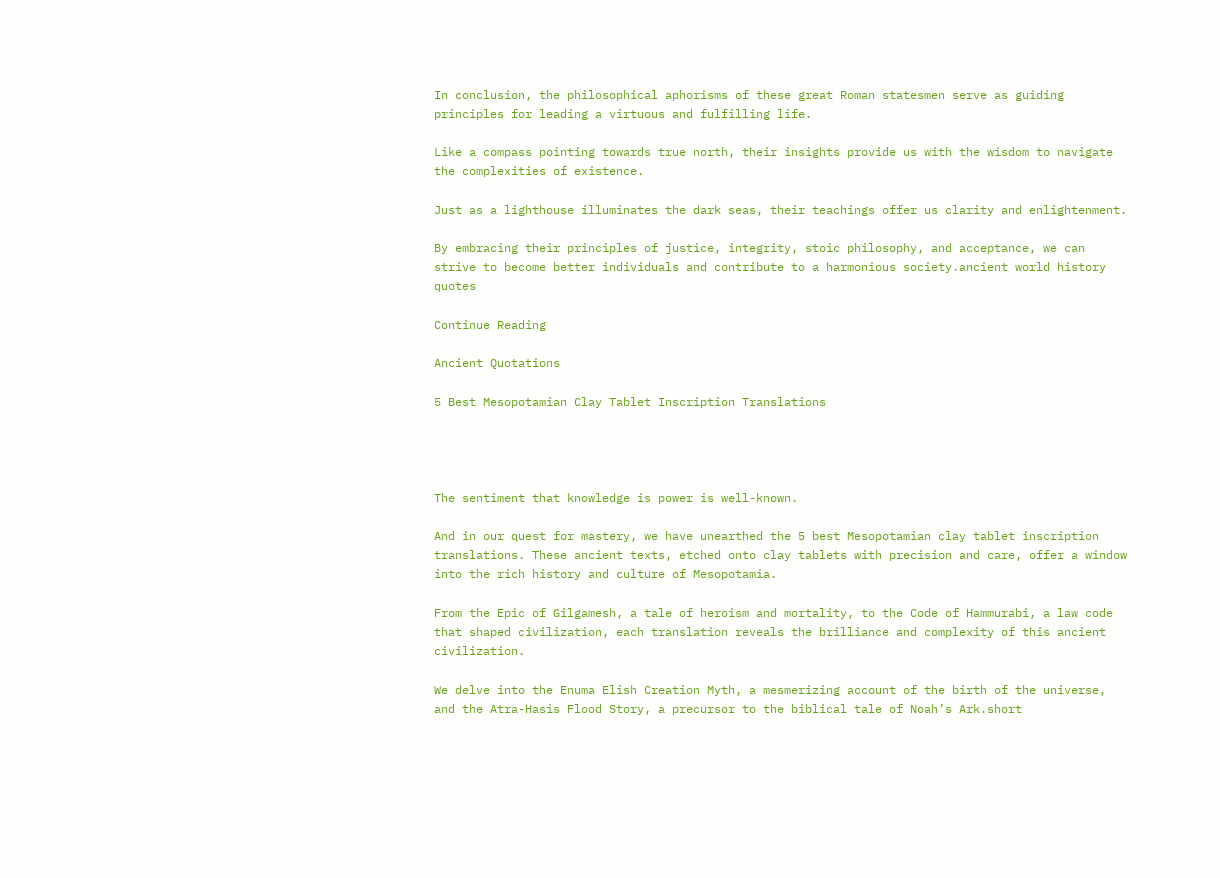In conclusion, the philosophical aphorisms of these great Roman statesmen serve as guiding principles for leading a virtuous and fulfilling life.

Like a compass pointing towards true north, their insights provide us with the wisdom to navigate the complexities of existence.

Just as a lighthouse illuminates the dark seas, their teachings offer us clarity and enlightenment.

By embracing their principles of justice, integrity, stoic philosophy, and acceptance, we can strive to become better individuals and contribute to a harmonious society.ancient world history quotes

Continue Reading

Ancient Quotations

5 Best Mesopotamian Clay Tablet Inscription Translations




The sentiment that knowledge is power is well-known.

And in our quest for mastery, we have unearthed the 5 best Mesopotamian clay tablet inscription translations. These ancient texts, etched onto clay tablets with precision and care, offer a window into the rich history and culture of Mesopotamia.

From the Epic of Gilgamesh, a tale of heroism and mortality, to the Code of Hammurabi, a law code that shaped civilization, each translation reveals the brilliance and complexity of this ancient civilization.

We delve into the Enuma Elish Creation Myth, a mesmerizing account of the birth of the universe, and the Atra-Hasis Flood Story, a precursor to the biblical tale of Noah’s Ark.short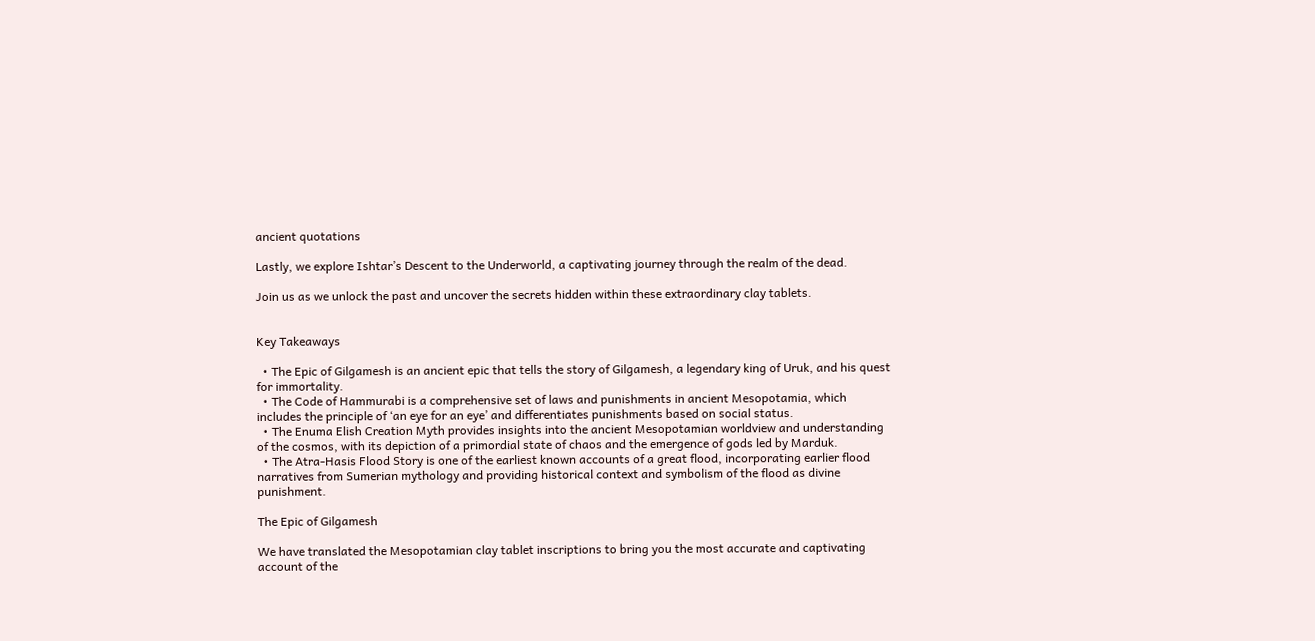ancient quotations

Lastly, we explore Ishtar’s Descent to the Underworld, a captivating journey through the realm of the dead.

Join us as we unlock the past and uncover the secrets hidden within these extraordinary clay tablets.


Key Takeaways

  • The Epic of Gilgamesh is an ancient epic that tells the story of Gilgamesh, a legendary king of Uruk, and his quest for immortality.
  • The Code of Hammurabi is a comprehensive set of laws and punishments in ancient Mesopotamia, which includes the principle of ‘an eye for an eye’ and differentiates punishments based on social status.
  • The Enuma Elish Creation Myth provides insights into the ancient Mesopotamian worldview and understanding of the cosmos, with its depiction of a primordial state of chaos and the emergence of gods led by Marduk.
  • The Atra-Hasis Flood Story is one of the earliest known accounts of a great flood, incorporating earlier flood narratives from Sumerian mythology and providing historical context and symbolism of the flood as divine punishment.

The Epic of Gilgamesh

We have translated the Mesopotamian clay tablet inscriptions to bring you the most accurate and captivating account of the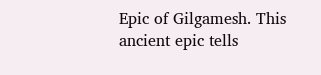Epic of Gilgamesh. This ancient epic tells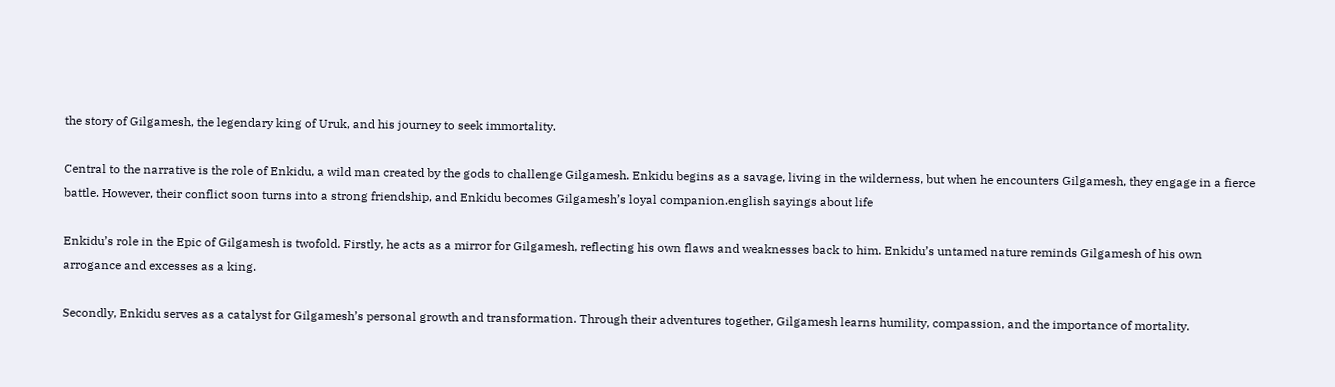the story of Gilgamesh, the legendary king of Uruk, and his journey to seek immortality.

Central to the narrative is the role of Enkidu, a wild man created by the gods to challenge Gilgamesh. Enkidu begins as a savage, living in the wilderness, but when he encounters Gilgamesh, they engage in a fierce battle. However, their conflict soon turns into a strong friendship, and Enkidu becomes Gilgamesh’s loyal companion.english sayings about life

Enkidu’s role in the Epic of Gilgamesh is twofold. Firstly, he acts as a mirror for Gilgamesh, reflecting his own flaws and weaknesses back to him. Enkidu’s untamed nature reminds Gilgamesh of his own arrogance and excesses as a king.

Secondly, Enkidu serves as a catalyst for Gilgamesh’s personal growth and transformation. Through their adventures together, Gilgamesh learns humility, compassion, and the importance of mortality.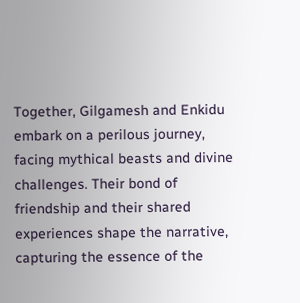Together, Gilgamesh and Enkidu embark on a perilous journey, facing mythical beasts and divine challenges. Their bond of friendship and their shared experiences shape the narrative, capturing the essence of the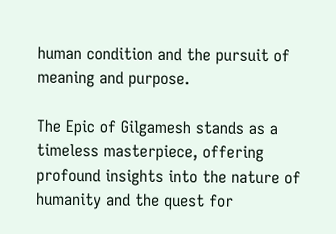human condition and the pursuit of meaning and purpose.

The Epic of Gilgamesh stands as a timeless masterpiece, offering profound insights into the nature of humanity and the quest for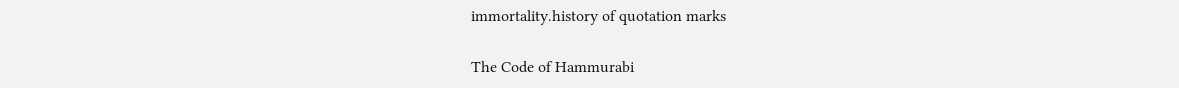immortality.history of quotation marks

The Code of Hammurabi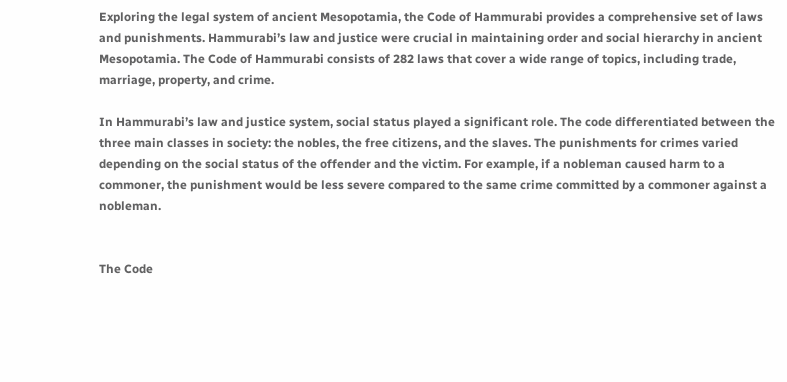Exploring the legal system of ancient Mesopotamia, the Code of Hammurabi provides a comprehensive set of laws and punishments. Hammurabi’s law and justice were crucial in maintaining order and social hierarchy in ancient Mesopotamia. The Code of Hammurabi consists of 282 laws that cover a wide range of topics, including trade, marriage, property, and crime.

In Hammurabi’s law and justice system, social status played a significant role. The code differentiated between the three main classes in society: the nobles, the free citizens, and the slaves. The punishments for crimes varied depending on the social status of the offender and the victim. For example, if a nobleman caused harm to a commoner, the punishment would be less severe compared to the same crime committed by a commoner against a nobleman.


The Code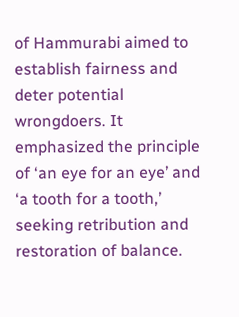of Hammurabi aimed to establish fairness and deter potential wrongdoers. It emphasized the principle of ‘an eye for an eye’ and ‘a tooth for a tooth,’ seeking retribution and restoration of balance.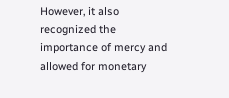However, it also recognized the importance of mercy and allowed for monetary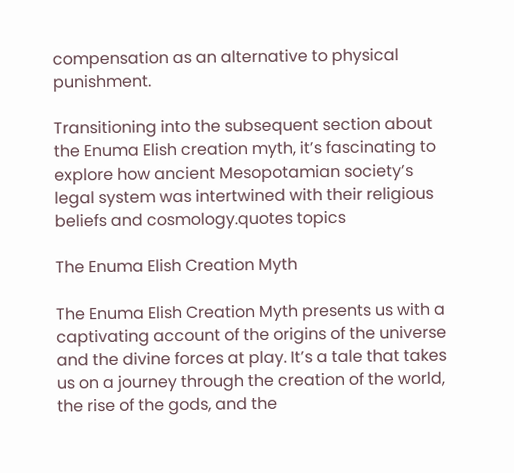compensation as an alternative to physical punishment.

Transitioning into the subsequent section about the Enuma Elish creation myth, it’s fascinating to explore how ancient Mesopotamian society’s legal system was intertwined with their religious beliefs and cosmology.quotes topics

The Enuma Elish Creation Myth

The Enuma Elish Creation Myth presents us with a captivating account of the origins of the universe and the divine forces at play. It’s a tale that takes us on a journey through the creation of the world, the rise of the gods, and the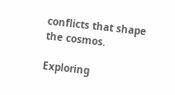conflicts that shape the cosmos.

Exploring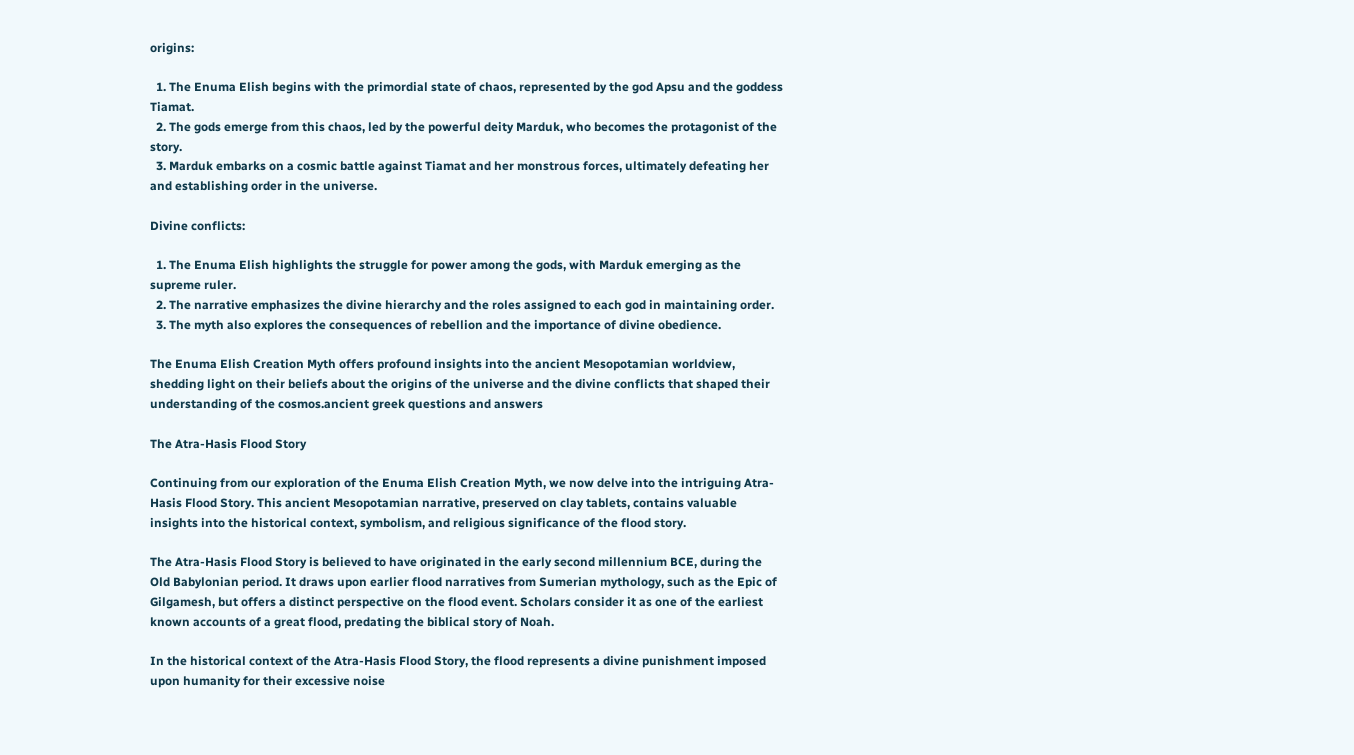origins:

  1. The Enuma Elish begins with the primordial state of chaos, represented by the god Apsu and the goddess Tiamat.
  2. The gods emerge from this chaos, led by the powerful deity Marduk, who becomes the protagonist of the story.
  3. Marduk embarks on a cosmic battle against Tiamat and her monstrous forces, ultimately defeating her and establishing order in the universe.

Divine conflicts:

  1. The Enuma Elish highlights the struggle for power among the gods, with Marduk emerging as the supreme ruler.
  2. The narrative emphasizes the divine hierarchy and the roles assigned to each god in maintaining order.
  3. The myth also explores the consequences of rebellion and the importance of divine obedience.

The Enuma Elish Creation Myth offers profound insights into the ancient Mesopotamian worldview, shedding light on their beliefs about the origins of the universe and the divine conflicts that shaped their understanding of the cosmos.ancient greek questions and answers

The Atra-Hasis Flood Story

Continuing from our exploration of the Enuma Elish Creation Myth, we now delve into the intriguing Atra-Hasis Flood Story. This ancient Mesopotamian narrative, preserved on clay tablets, contains valuable insights into the historical context, symbolism, and religious significance of the flood story.

The Atra-Hasis Flood Story is believed to have originated in the early second millennium BCE, during the Old Babylonian period. It draws upon earlier flood narratives from Sumerian mythology, such as the Epic of Gilgamesh, but offers a distinct perspective on the flood event. Scholars consider it as one of the earliest known accounts of a great flood, predating the biblical story of Noah.

In the historical context of the Atra-Hasis Flood Story, the flood represents a divine punishment imposed upon humanity for their excessive noise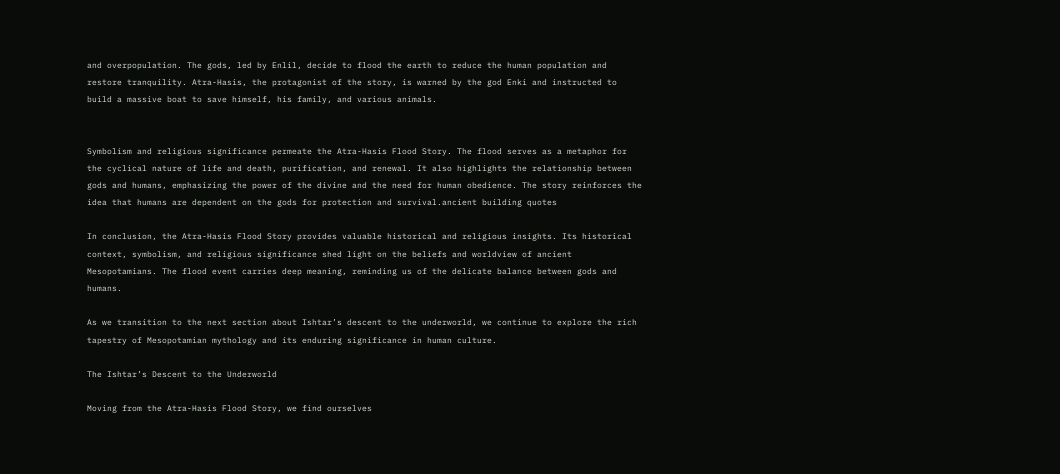and overpopulation. The gods, led by Enlil, decide to flood the earth to reduce the human population and restore tranquility. Atra-Hasis, the protagonist of the story, is warned by the god Enki and instructed to build a massive boat to save himself, his family, and various animals.


Symbolism and religious significance permeate the Atra-Hasis Flood Story. The flood serves as a metaphor for the cyclical nature of life and death, purification, and renewal. It also highlights the relationship between gods and humans, emphasizing the power of the divine and the need for human obedience. The story reinforces the idea that humans are dependent on the gods for protection and survival.ancient building quotes

In conclusion, the Atra-Hasis Flood Story provides valuable historical and religious insights. Its historical context, symbolism, and religious significance shed light on the beliefs and worldview of ancient Mesopotamians. The flood event carries deep meaning, reminding us of the delicate balance between gods and humans.

As we transition to the next section about Ishtar’s descent to the underworld, we continue to explore the rich tapestry of Mesopotamian mythology and its enduring significance in human culture.

The Ishtar’s Descent to the Underworld

Moving from the Atra-Hasis Flood Story, we find ourselves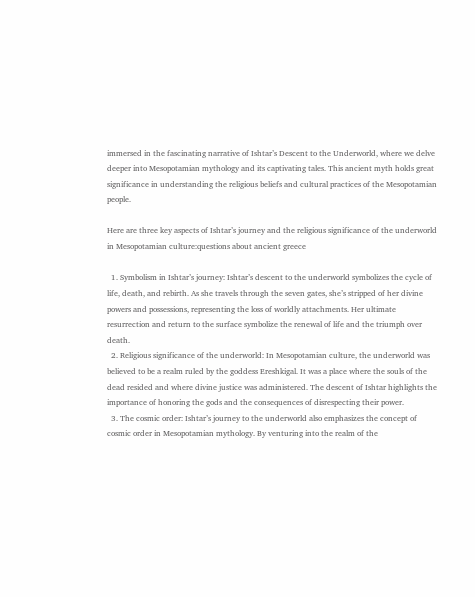immersed in the fascinating narrative of Ishtar’s Descent to the Underworld, where we delve deeper into Mesopotamian mythology and its captivating tales. This ancient myth holds great significance in understanding the religious beliefs and cultural practices of the Mesopotamian people.

Here are three key aspects of Ishtar’s journey and the religious significance of the underworld in Mesopotamian culture:questions about ancient greece

  1. Symbolism in Ishtar’s journey: Ishtar’s descent to the underworld symbolizes the cycle of life, death, and rebirth. As she travels through the seven gates, she’s stripped of her divine powers and possessions, representing the loss of worldly attachments. Her ultimate resurrection and return to the surface symbolize the renewal of life and the triumph over death.
  2. Religious significance of the underworld: In Mesopotamian culture, the underworld was believed to be a realm ruled by the goddess Ereshkigal. It was a place where the souls of the dead resided and where divine justice was administered. The descent of Ishtar highlights the importance of honoring the gods and the consequences of disrespecting their power.
  3. The cosmic order: Ishtar’s journey to the underworld also emphasizes the concept of cosmic order in Mesopotamian mythology. By venturing into the realm of the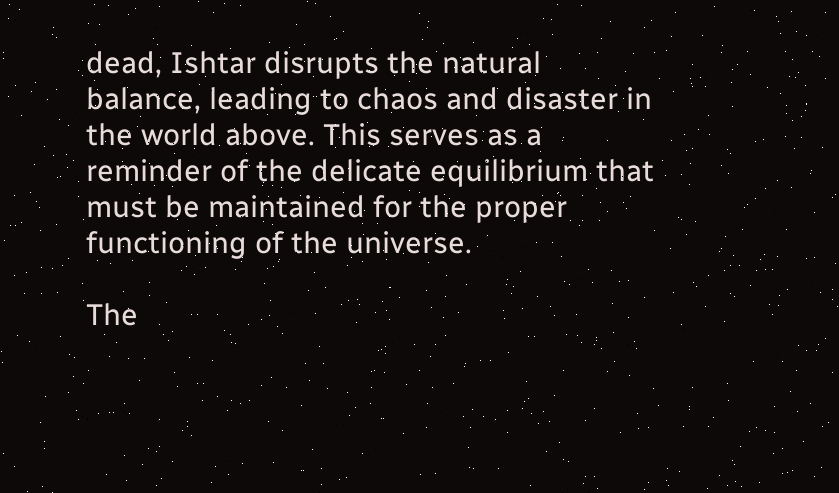dead, Ishtar disrupts the natural balance, leading to chaos and disaster in the world above. This serves as a reminder of the delicate equilibrium that must be maintained for the proper functioning of the universe.

The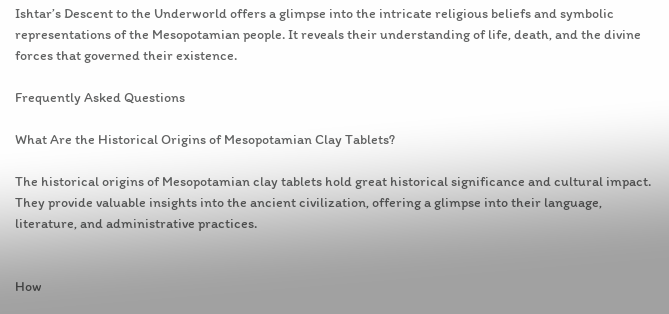Ishtar’s Descent to the Underworld offers a glimpse into the intricate religious beliefs and symbolic representations of the Mesopotamian people. It reveals their understanding of life, death, and the divine forces that governed their existence.

Frequently Asked Questions

What Are the Historical Origins of Mesopotamian Clay Tablets?

The historical origins of Mesopotamian clay tablets hold great historical significance and cultural impact. They provide valuable insights into the ancient civilization, offering a glimpse into their language, literature, and administrative practices.


How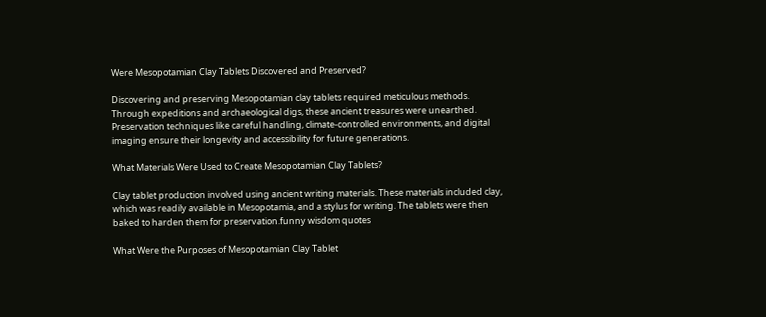Were Mesopotamian Clay Tablets Discovered and Preserved?

Discovering and preserving Mesopotamian clay tablets required meticulous methods. Through expeditions and archaeological digs, these ancient treasures were unearthed. Preservation techniques like careful handling, climate-controlled environments, and digital imaging ensure their longevity and accessibility for future generations.

What Materials Were Used to Create Mesopotamian Clay Tablets?

Clay tablet production involved using ancient writing materials. These materials included clay, which was readily available in Mesopotamia, and a stylus for writing. The tablets were then baked to harden them for preservation.funny wisdom quotes

What Were the Purposes of Mesopotamian Clay Tablet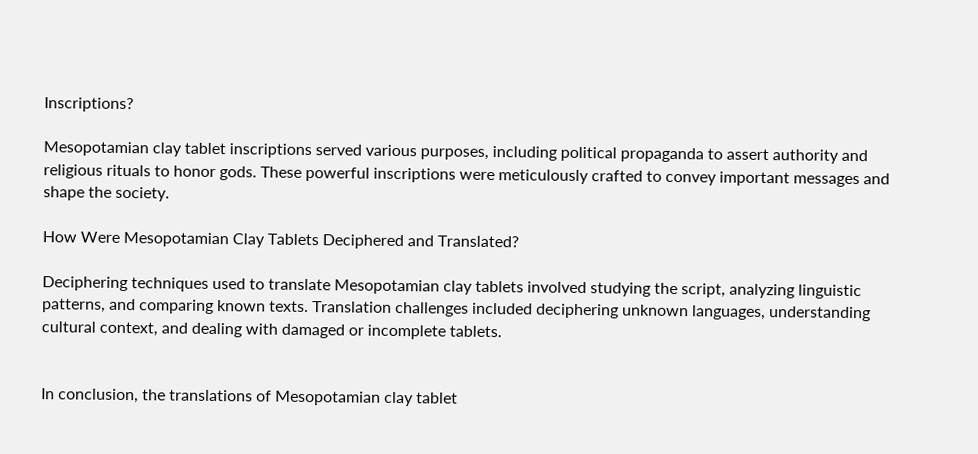Inscriptions?

Mesopotamian clay tablet inscriptions served various purposes, including political propaganda to assert authority and religious rituals to honor gods. These powerful inscriptions were meticulously crafted to convey important messages and shape the society.

How Were Mesopotamian Clay Tablets Deciphered and Translated?

Deciphering techniques used to translate Mesopotamian clay tablets involved studying the script, analyzing linguistic patterns, and comparing known texts. Translation challenges included deciphering unknown languages, understanding cultural context, and dealing with damaged or incomplete tablets.


In conclusion, the translations of Mesopotamian clay tablet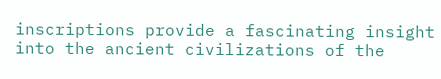inscriptions provide a fascinating insight into the ancient civilizations of the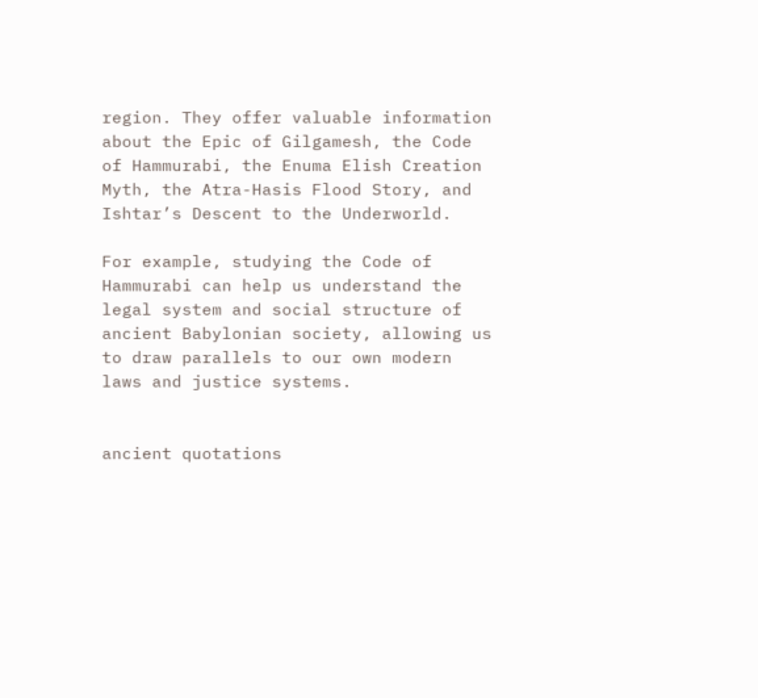region. They offer valuable information about the Epic of Gilgamesh, the Code of Hammurabi, the Enuma Elish Creation Myth, the Atra-Hasis Flood Story, and Ishtar’s Descent to the Underworld.

For example, studying the Code of Hammurabi can help us understand the legal system and social structure of ancient Babylonian society, allowing us to draw parallels to our own modern laws and justice systems.


ancient quotations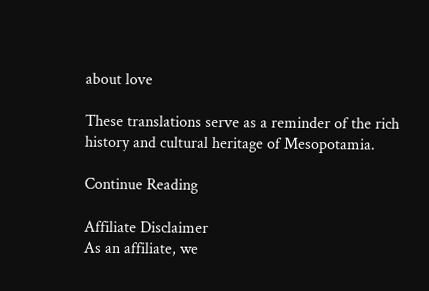about love

These translations serve as a reminder of the rich history and cultural heritage of Mesopotamia.

Continue Reading

Affiliate Disclaimer
As an affiliate, we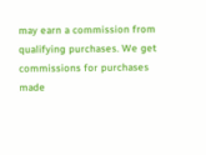may earn a commission from qualifying purchases. We get commissions for purchases made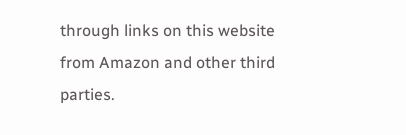through links on this website from Amazon and other third parties.